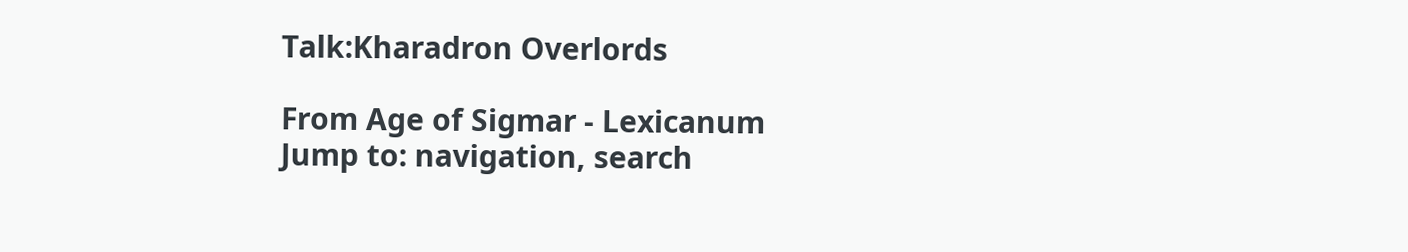Talk:Kharadron Overlords

From Age of Sigmar - Lexicanum
Jump to: navigation, search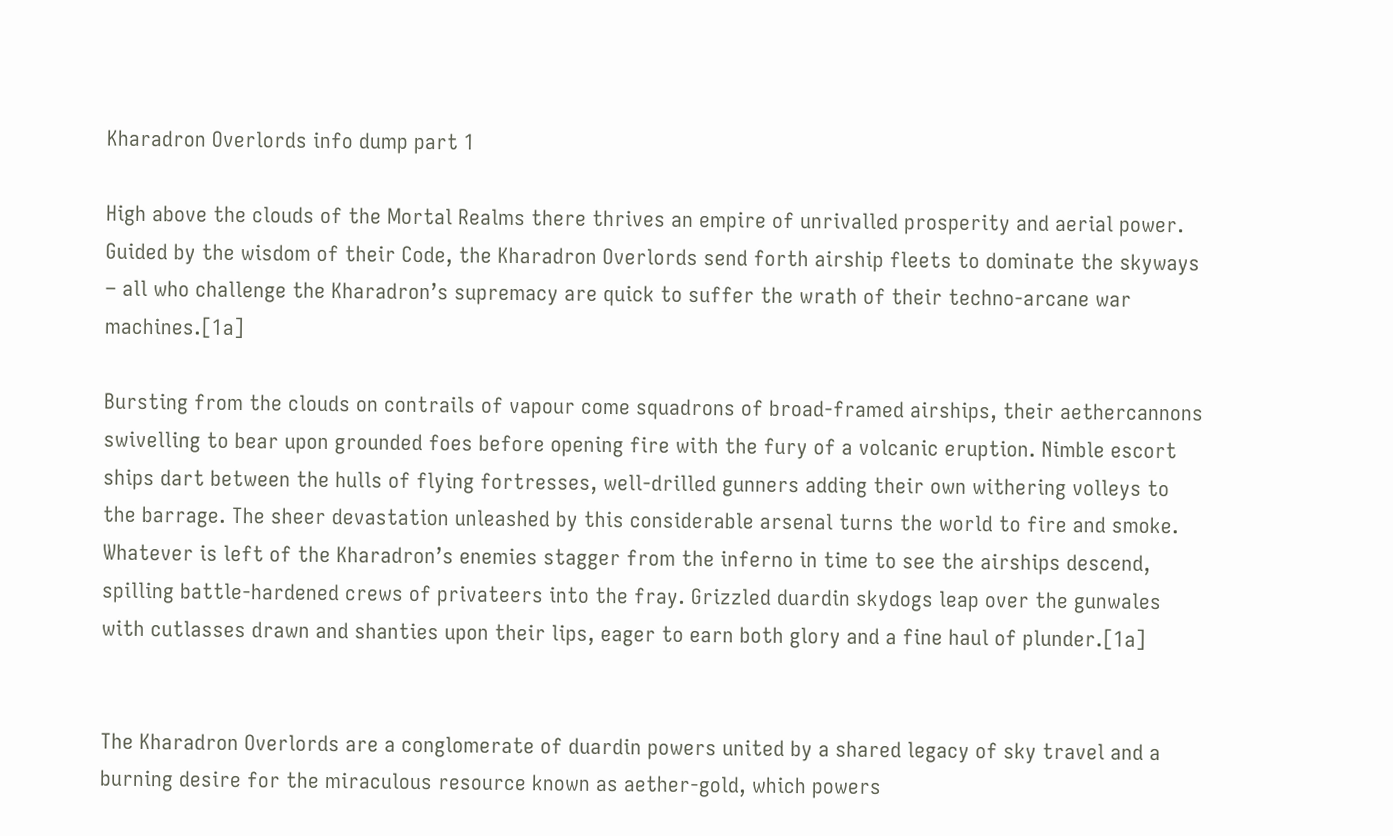Kharadron Overlords info dump part 1

High above the clouds of the Mortal Realms there thrives an empire of unrivalled prosperity and aerial power. Guided by the wisdom of their Code, the Kharadron Overlords send forth airship fleets to dominate the skyways – all who challenge the Kharadron’s supremacy are quick to suffer the wrath of their techno-arcane war machines.[1a]

Bursting from the clouds on contrails of vapour come squadrons of broad-framed airships, their aethercannons swivelling to bear upon grounded foes before opening fire with the fury of a volcanic eruption. Nimble escort ships dart between the hulls of flying fortresses, well-drilled gunners adding their own withering volleys to the barrage. The sheer devastation unleashed by this considerable arsenal turns the world to fire and smoke. Whatever is left of the Kharadron’s enemies stagger from the inferno in time to see the airships descend, spilling battle-hardened crews of privateers into the fray. Grizzled duardin skydogs leap over the gunwales with cutlasses drawn and shanties upon their lips, eager to earn both glory and a fine haul of plunder.[1a]


The Kharadron Overlords are a conglomerate of duardin powers united by a shared legacy of sky travel and a burning desire for the miraculous resource known as aether-gold, which powers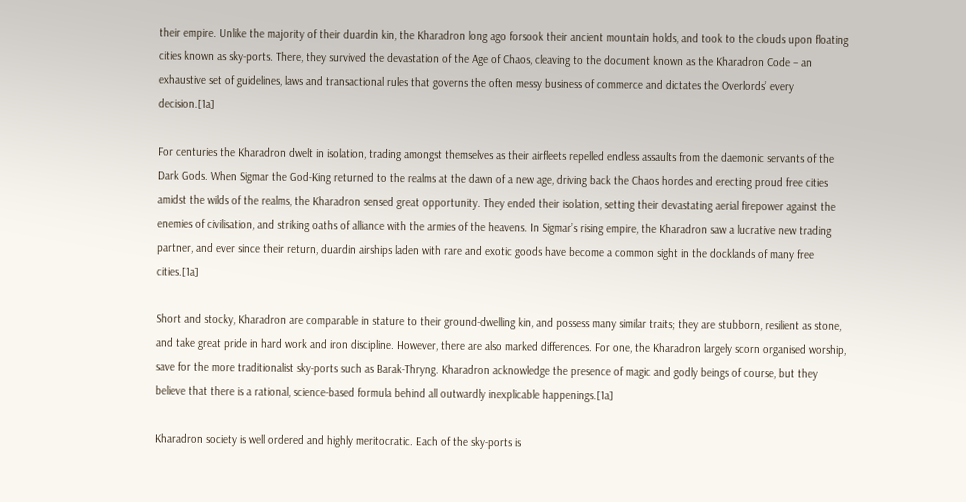their empire. Unlike the majority of their duardin kin, the Kharadron long ago forsook their ancient mountain holds, and took to the clouds upon floating cities known as sky-ports. There, they survived the devastation of the Age of Chaos, cleaving to the document known as the Kharadron Code – an exhaustive set of guidelines, laws and transactional rules that governs the often messy business of commerce and dictates the Overlords’ every decision.[1a]

For centuries the Kharadron dwelt in isolation, trading amongst themselves as their airfleets repelled endless assaults from the daemonic servants of the Dark Gods. When Sigmar the God-King returned to the realms at the dawn of a new age, driving back the Chaos hordes and erecting proud free cities amidst the wilds of the realms, the Kharadron sensed great opportunity. They ended their isolation, setting their devastating aerial firepower against the enemies of civilisation, and striking oaths of alliance with the armies of the heavens. In Sigmar’s rising empire, the Kharadron saw a lucrative new trading partner, and ever since their return, duardin airships laden with rare and exotic goods have become a common sight in the docklands of many free cities.[1a]

Short and stocky, Kharadron are comparable in stature to their ground-dwelling kin, and possess many similar traits; they are stubborn, resilient as stone, and take great pride in hard work and iron discipline. However, there are also marked differences. For one, the Kharadron largely scorn organised worship, save for the more traditionalist sky-ports such as Barak-Thryng. Kharadron acknowledge the presence of magic and godly beings of course, but they believe that there is a rational, science-based formula behind all outwardly inexplicable happenings.[1a]

Kharadron society is well ordered and highly meritocratic. Each of the sky-ports is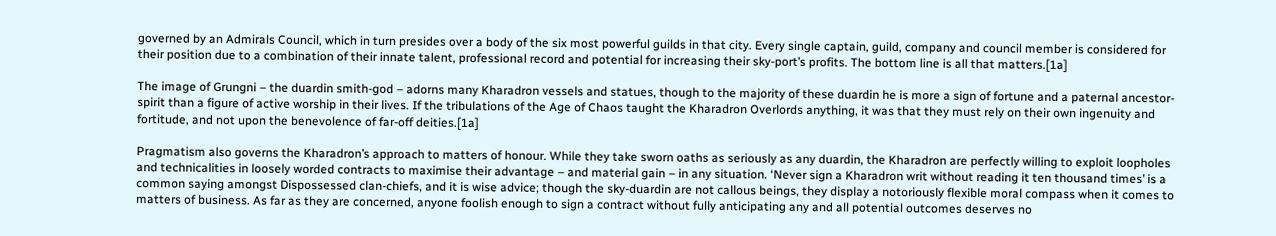governed by an Admirals Council, which in turn presides over a body of the six most powerful guilds in that city. Every single captain, guild, company and council member is considered for their position due to a combination of their innate talent, professional record and potential for increasing their sky-port’s profits. The bottom line is all that matters.[1a]

The image of Grungni – the duardin smith-god – adorns many Kharadron vessels and statues, though to the majority of these duardin he is more a sign of fortune and a paternal ancestor-spirit than a figure of active worship in their lives. If the tribulations of the Age of Chaos taught the Kharadron Overlords anything, it was that they must rely on their own ingenuity and fortitude, and not upon the benevolence of far-off deities.[1a]

Pragmatism also governs the Kharadron’s approach to matters of honour. While they take sworn oaths as seriously as any duardin, the Kharadron are perfectly willing to exploit loopholes and technicalities in loosely worded contracts to maximise their advantage – and material gain – in any situation. ‘Never sign a Kharadron writ without reading it ten thousand times’ is a common saying amongst Dispossessed clan-chiefs, and it is wise advice; though the sky-duardin are not callous beings, they display a notoriously flexible moral compass when it comes to matters of business. As far as they are concerned, anyone foolish enough to sign a contract without fully anticipating any and all potential outcomes deserves no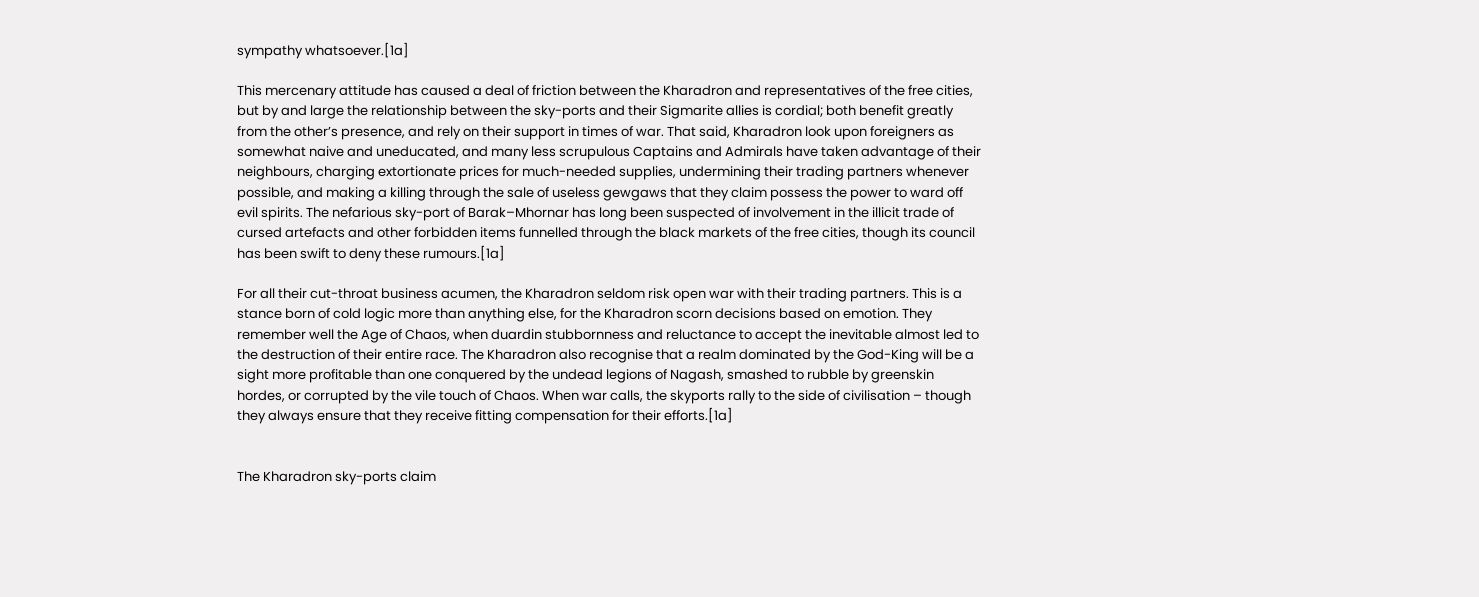sympathy whatsoever.[1a]

This mercenary attitude has caused a deal of friction between the Kharadron and representatives of the free cities, but by and large the relationship between the sky-ports and their Sigmarite allies is cordial; both benefit greatly from the other’s presence, and rely on their support in times of war. That said, Kharadron look upon foreigners as somewhat naive and uneducated, and many less scrupulous Captains and Admirals have taken advantage of their neighbours, charging extortionate prices for much-needed supplies, undermining their trading partners whenever possible, and making a killing through the sale of useless gewgaws that they claim possess the power to ward off evil spirits. The nefarious sky-port of Barak–Mhornar has long been suspected of involvement in the illicit trade of cursed artefacts and other forbidden items funnelled through the black markets of the free cities, though its council has been swift to deny these rumours.[1a]

For all their cut-throat business acumen, the Kharadron seldom risk open war with their trading partners. This is a stance born of cold logic more than anything else, for the Kharadron scorn decisions based on emotion. They remember well the Age of Chaos, when duardin stubbornness and reluctance to accept the inevitable almost led to the destruction of their entire race. The Kharadron also recognise that a realm dominated by the God-King will be a sight more profitable than one conquered by the undead legions of Nagash, smashed to rubble by greenskin hordes, or corrupted by the vile touch of Chaos. When war calls, the skyports rally to the side of civilisation – though they always ensure that they receive fitting compensation for their efforts.[1a]


The Kharadron sky-ports claim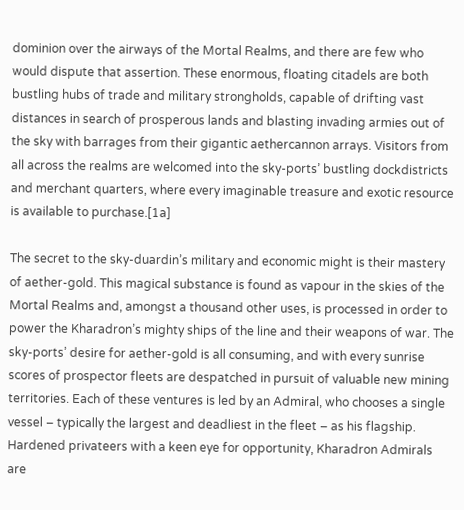dominion over the airways of the Mortal Realms, and there are few who would dispute that assertion. These enormous, floating citadels are both bustling hubs of trade and military strongholds, capable of drifting vast distances in search of prosperous lands and blasting invading armies out of the sky with barrages from their gigantic aethercannon arrays. Visitors from all across the realms are welcomed into the sky-ports’ bustling dockdistricts and merchant quarters, where every imaginable treasure and exotic resource is available to purchase.[1a]

The secret to the sky-duardin’s military and economic might is their mastery of aether-gold. This magical substance is found as vapour in the skies of the Mortal Realms and, amongst a thousand other uses, is processed in order to power the Kharadron’s mighty ships of the line and their weapons of war. The sky-ports’ desire for aether-gold is all consuming, and with every sunrise scores of prospector fleets are despatched in pursuit of valuable new mining territories. Each of these ventures is led by an Admiral, who chooses a single vessel – typically the largest and deadliest in the fleet – as his flagship. Hardened privateers with a keen eye for opportunity, Kharadron Admirals are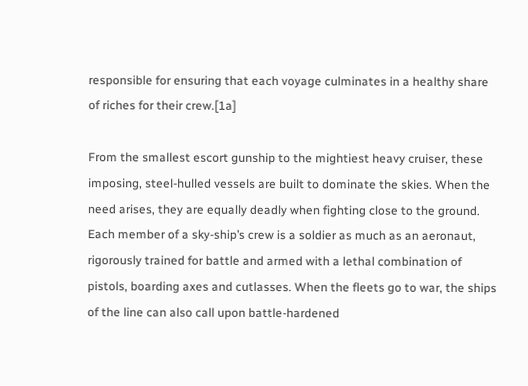responsible for ensuring that each voyage culminates in a healthy share of riches for their crew.[1a]

From the smallest escort gunship to the mightiest heavy cruiser, these imposing, steel-hulled vessels are built to dominate the skies. When the need arises, they are equally deadly when fighting close to the ground. Each member of a sky-ship’s crew is a soldier as much as an aeronaut, rigorously trained for battle and armed with a lethal combination of pistols, boarding axes and cutlasses. When the fleets go to war, the ships of the line can also call upon battle-hardened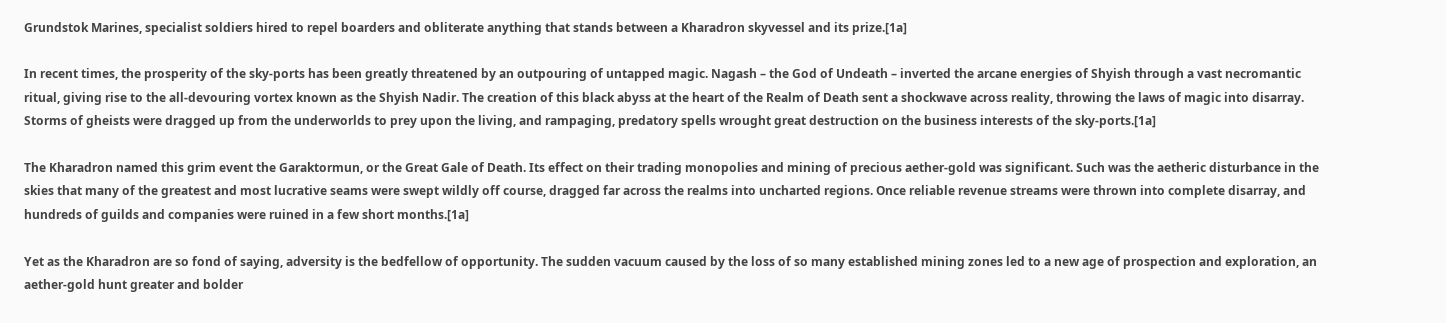Grundstok Marines, specialist soldiers hired to repel boarders and obliterate anything that stands between a Kharadron skyvessel and its prize.[1a]

In recent times, the prosperity of the sky-ports has been greatly threatened by an outpouring of untapped magic. Nagash – the God of Undeath – inverted the arcane energies of Shyish through a vast necromantic ritual, giving rise to the all-devouring vortex known as the Shyish Nadir. The creation of this black abyss at the heart of the Realm of Death sent a shockwave across reality, throwing the laws of magic into disarray. Storms of gheists were dragged up from the underworlds to prey upon the living, and rampaging, predatory spells wrought great destruction on the business interests of the sky-ports.[1a]

The Kharadron named this grim event the Garaktormun, or the Great Gale of Death. Its effect on their trading monopolies and mining of precious aether-gold was significant. Such was the aetheric disturbance in the skies that many of the greatest and most lucrative seams were swept wildly off course, dragged far across the realms into uncharted regions. Once reliable revenue streams were thrown into complete disarray, and hundreds of guilds and companies were ruined in a few short months.[1a]

Yet as the Kharadron are so fond of saying, adversity is the bedfellow of opportunity. The sudden vacuum caused by the loss of so many established mining zones led to a new age of prospection and exploration, an aether-gold hunt greater and bolder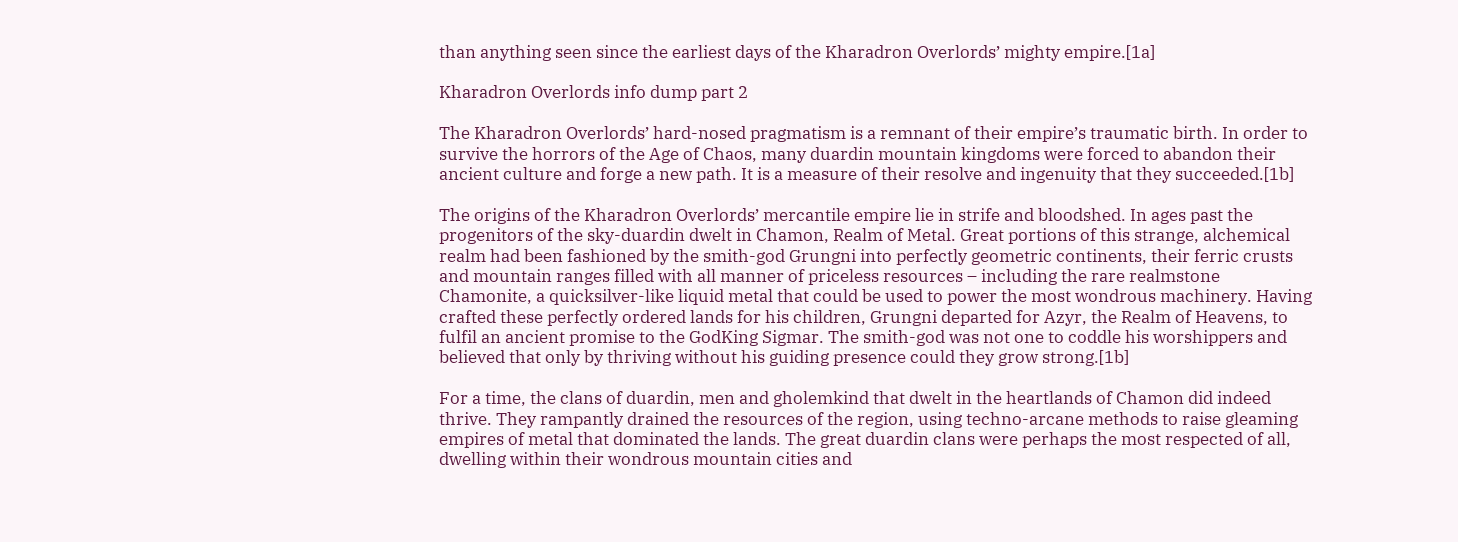than anything seen since the earliest days of the Kharadron Overlords’ mighty empire.[1a]

Kharadron Overlords info dump part 2

The Kharadron Overlords’ hard-nosed pragmatism is a remnant of their empire’s traumatic birth. In order to survive the horrors of the Age of Chaos, many duardin mountain kingdoms were forced to abandon their ancient culture and forge a new path. It is a measure of their resolve and ingenuity that they succeeded.[1b]

The origins of the Kharadron Overlords’ mercantile empire lie in strife and bloodshed. In ages past the progenitors of the sky-duardin dwelt in Chamon, Realm of Metal. Great portions of this strange, alchemical realm had been fashioned by the smith-god Grungni into perfectly geometric continents, their ferric crusts and mountain ranges filled with all manner of priceless resources – including the rare realmstone Chamonite, a quicksilver-like liquid metal that could be used to power the most wondrous machinery. Having crafted these perfectly ordered lands for his children, Grungni departed for Azyr, the Realm of Heavens, to fulfil an ancient promise to the GodKing Sigmar. The smith-god was not one to coddle his worshippers and believed that only by thriving without his guiding presence could they grow strong.[1b]

For a time, the clans of duardin, men and gholemkind that dwelt in the heartlands of Chamon did indeed thrive. They rampantly drained the resources of the region, using techno-arcane methods to raise gleaming empires of metal that dominated the lands. The great duardin clans were perhaps the most respected of all, dwelling within their wondrous mountain cities and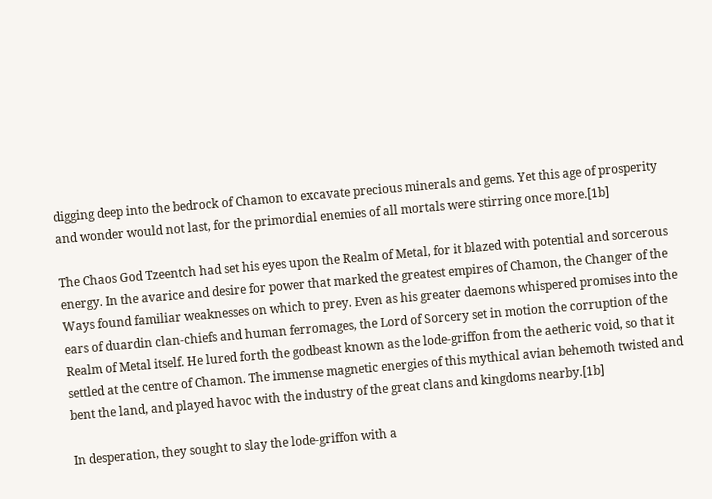digging deep into the bedrock of Chamon to excavate precious minerals and gems. Yet this age of prosperity and wonder would not last, for the primordial enemies of all mortals were stirring once more.[1b]

The Chaos God Tzeentch had set his eyes upon the Realm of Metal, for it blazed with potential and sorcerous energy. In the avarice and desire for power that marked the greatest empires of Chamon, the Changer of the Ways found familiar weaknesses on which to prey. Even as his greater daemons whispered promises into the ears of duardin clan-chiefs and human ferromages, the Lord of Sorcery set in motion the corruption of the Realm of Metal itself. He lured forth the godbeast known as the lode-griffon from the aetheric void, so that it settled at the centre of Chamon. The immense magnetic energies of this mythical avian behemoth twisted and bent the land, and played havoc with the industry of the great clans and kingdoms nearby.[1b]

In desperation, they sought to slay the lode-griffon with a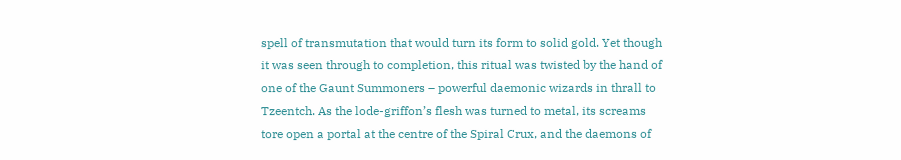spell of transmutation that would turn its form to solid gold. Yet though it was seen through to completion, this ritual was twisted by the hand of one of the Gaunt Summoners – powerful daemonic wizards in thrall to Tzeentch. As the lode-griffon’s flesh was turned to metal, its screams tore open a portal at the centre of the Spiral Crux, and the daemons of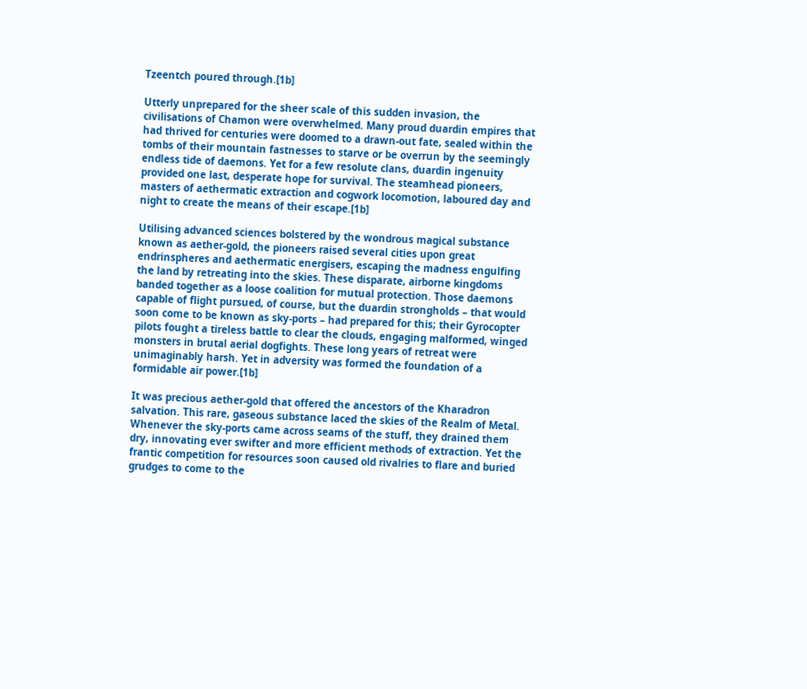Tzeentch poured through.[1b]

Utterly unprepared for the sheer scale of this sudden invasion, the civilisations of Chamon were overwhelmed. Many proud duardin empires that had thrived for centuries were doomed to a drawn-out fate, sealed within the tombs of their mountain fastnesses to starve or be overrun by the seemingly endless tide of daemons. Yet for a few resolute clans, duardin ingenuity provided one last, desperate hope for survival. The steamhead pioneers, masters of aethermatic extraction and cogwork locomotion, laboured day and night to create the means of their escape.[1b]

Utilising advanced sciences bolstered by the wondrous magical substance known as aether-gold, the pioneers raised several cities upon great endrinspheres and aethermatic energisers, escaping the madness engulfing the land by retreating into the skies. These disparate, airborne kingdoms banded together as a loose coalition for mutual protection. Those daemons capable of flight pursued, of course, but the duardin strongholds – that would soon come to be known as sky-ports – had prepared for this; their Gyrocopter pilots fought a tireless battle to clear the clouds, engaging malformed, winged monsters in brutal aerial dogfights. These long years of retreat were unimaginably harsh. Yet in adversity was formed the foundation of a formidable air power.[1b]

It was precious aether-gold that offered the ancestors of the Kharadron salvation. This rare, gaseous substance laced the skies of the Realm of Metal. Whenever the sky-ports came across seams of the stuff, they drained them dry, innovating ever swifter and more efficient methods of extraction. Yet the frantic competition for resources soon caused old rivalries to flare and buried grudges to come to the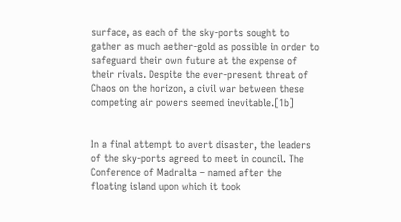surface, as each of the sky-ports sought to gather as much aether-gold as possible in order to safeguard their own future at the expense of their rivals. Despite the ever-present threat of Chaos on the horizon, a civil war between these competing air powers seemed inevitable.[1b]


In a final attempt to avert disaster, the leaders of the sky-ports agreed to meet in council. The Conference of Madralta – named after the floating island upon which it took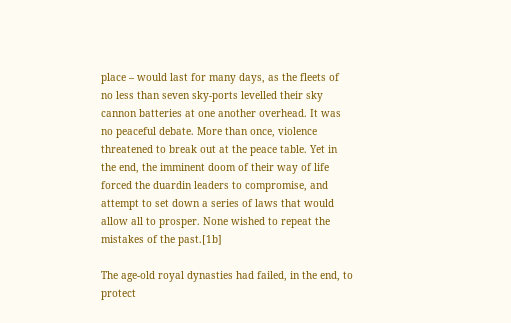place – would last for many days, as the fleets of no less than seven sky-ports levelled their sky cannon batteries at one another overhead. It was no peaceful debate. More than once, violence threatened to break out at the peace table. Yet in the end, the imminent doom of their way of life forced the duardin leaders to compromise, and attempt to set down a series of laws that would allow all to prosper. None wished to repeat the mistakes of the past.[1b]

The age-old royal dynasties had failed, in the end, to protect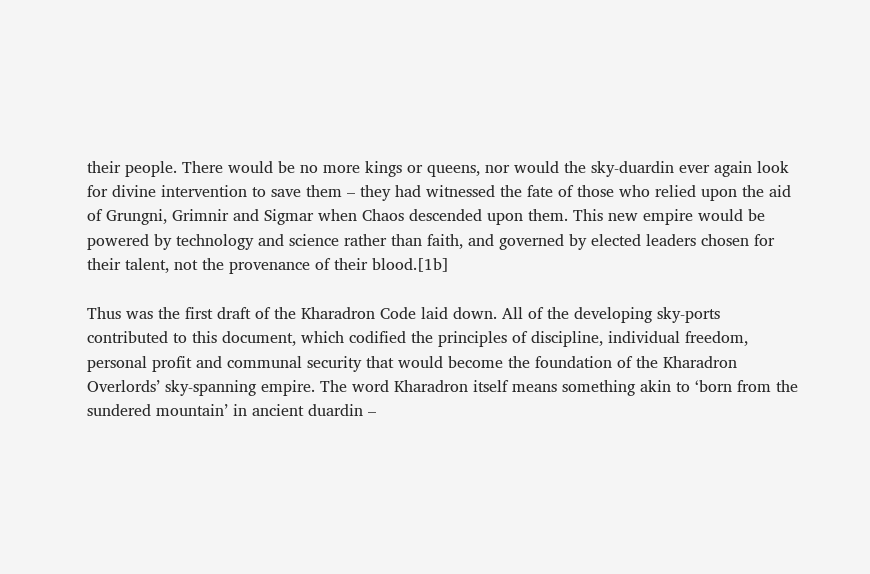their people. There would be no more kings or queens, nor would the sky-duardin ever again look for divine intervention to save them – they had witnessed the fate of those who relied upon the aid of Grungni, Grimnir and Sigmar when Chaos descended upon them. This new empire would be powered by technology and science rather than faith, and governed by elected leaders chosen for their talent, not the provenance of their blood.[1b]

Thus was the first draft of the Kharadron Code laid down. All of the developing sky-ports contributed to this document, which codified the principles of discipline, individual freedom, personal profit and communal security that would become the foundation of the Kharadron Overlords’ sky-spanning empire. The word Kharadron itself means something akin to ‘born from the sundered mountain’ in ancient duardin –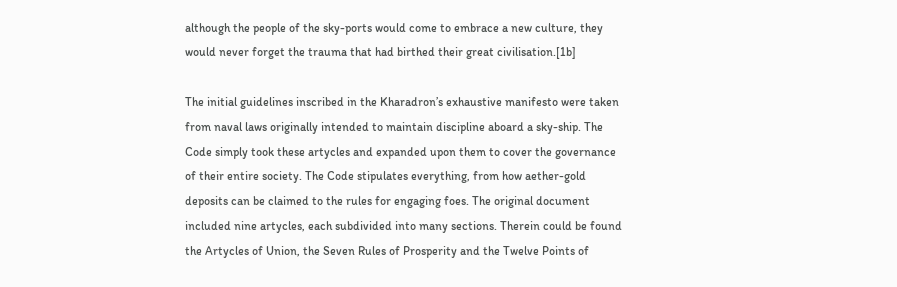although the people of the sky-ports would come to embrace a new culture, they would never forget the trauma that had birthed their great civilisation.[1b]

The initial guidelines inscribed in the Kharadron’s exhaustive manifesto were taken from naval laws originally intended to maintain discipline aboard a sky-ship. The Code simply took these artycles and expanded upon them to cover the governance of their entire society. The Code stipulates everything, from how aether-gold deposits can be claimed to the rules for engaging foes. The original document included nine artycles, each subdivided into many sections. Therein could be found the Artycles of Union, the Seven Rules of Prosperity and the Twelve Points of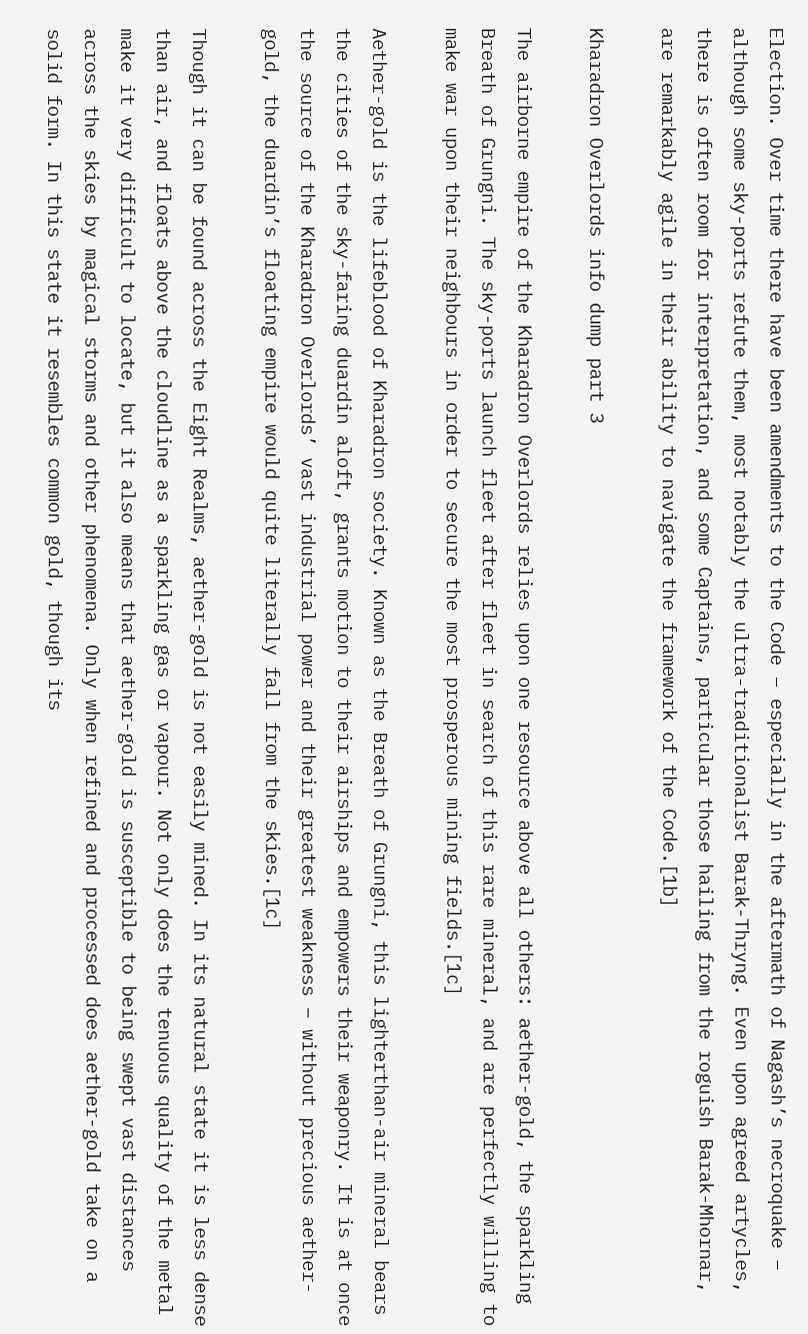Election. Over time there have been amendments to the Code – especially in the aftermath of Nagash’s necroquake – although some sky-ports refute them, most notably the ultra-traditionalist Barak-Thryng. Even upon agreed artycles, there is often room for interpretation, and some Captains, particular those hailing from the roguish Barak-Mhornar, are remarkably agile in their ability to navigate the framework of the Code.[1b]

Kharadron Overlords info dump part 3

The airborne empire of the Kharadron Overlords relies upon one resource above all others: aether-gold, the sparkling Breath of Grungni. The sky-ports launch fleet after fleet in search of this rare mineral, and are perfectly willing to make war upon their neighbours in order to secure the most prosperous mining fields.[1c]

Aether-gold is the lifeblood of Kharadron society. Known as the Breath of Grungni, this lighterthan-air mineral bears the cities of the sky-faring duardin aloft, grants motion to their airships and empowers their weaponry. It is at once the source of the Kharadron Overlords’ vast industrial power and their greatest weakness – without precious aether-gold, the duardin’s floating empire would quite literally fall from the skies.[1c]

Though it can be found across the Eight Realms, aether-gold is not easily mined. In its natural state it is less dense than air, and floats above the cloudline as a sparkling gas or vapour. Not only does the tenuous quality of the metal make it very difficult to locate, but it also means that aether-gold is susceptible to being swept vast distances across the skies by magical storms and other phenomena. Only when refined and processed does aether-gold take on a solid form. In this state it resembles common gold, though its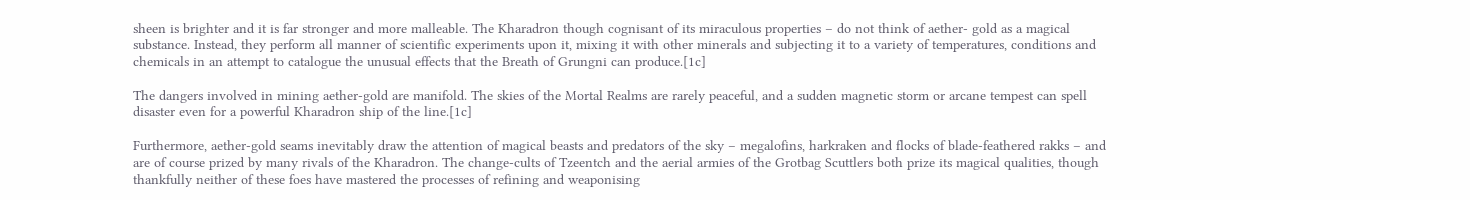sheen is brighter and it is far stronger and more malleable. The Kharadron though cognisant of its miraculous properties – do not think of aether- gold as a magical substance. Instead, they perform all manner of scientific experiments upon it, mixing it with other minerals and subjecting it to a variety of temperatures, conditions and chemicals in an attempt to catalogue the unusual effects that the Breath of Grungni can produce.[1c]

The dangers involved in mining aether-gold are manifold. The skies of the Mortal Realms are rarely peaceful, and a sudden magnetic storm or arcane tempest can spell disaster even for a powerful Kharadron ship of the line.[1c]

Furthermore, aether-gold seams inevitably draw the attention of magical beasts and predators of the sky – megalofins, harkraken and flocks of blade-feathered rakks – and are of course prized by many rivals of the Kharadron. The change-cults of Tzeentch and the aerial armies of the Grotbag Scuttlers both prize its magical qualities, though thankfully neither of these foes have mastered the processes of refining and weaponising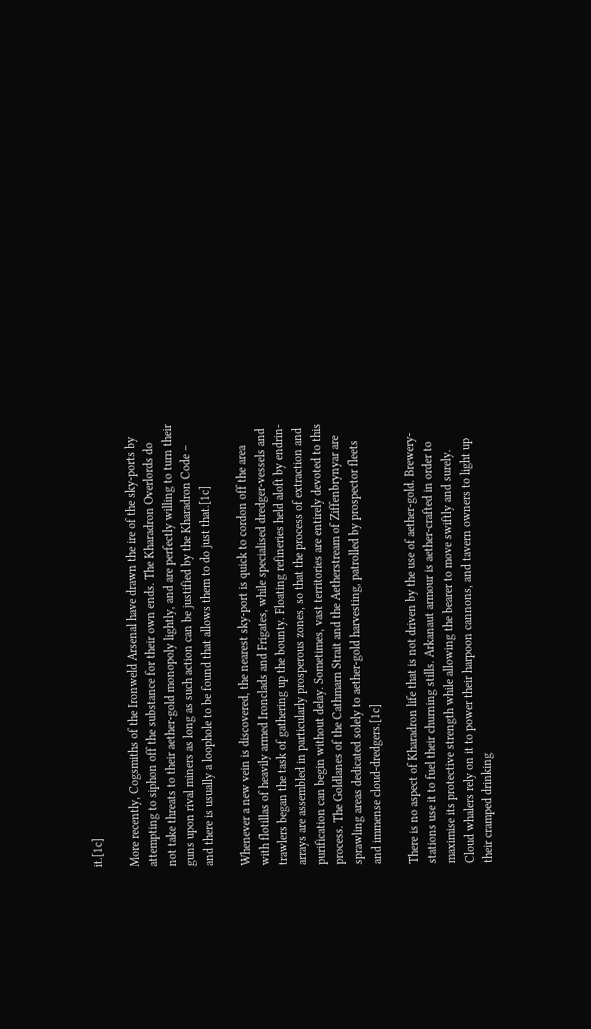it.[1c]

More recently, Cogsmiths of the Ironweld Arsenal have drawn the ire of the sky-ports by attempting to siphon off the substance for their own ends. The Kharadron Overlords do not take threats to their aether-gold monopoly lightly, and are perfectly willing to turn their guns upon rival miners as long as such action can be justified by the Kharadron Code – and there is usually a loophole to be found that allows them to do just that.[1c]

Whenever a new vein is discovered, the nearest sky-port is quick to cordon off the area with flotillas of heavily armed Ironclads and Frigates, while specialised dredger-vessels and trawlers began the task of gathering up the bounty. Floating refineries held aloft by endrin-arrays are assembled in particularly prosperous zones, so that the process of extraction and purification can begin without delay. Sometimes, vast territories are entirely devoted to this process. The Goldlanes of the Cathmarn Strait and the Aetherstream of Ziffenbrynyar are sprawling areas dedicated solely to aether-gold harvesting, patrolled by prospector fleets and immense cloud-dredgers.[1c]

There is no aspect of Kharadron life that is not driven by the use of aether-gold. Brewery-stations use it to fuel their churning stills. Arkanaut armour is aether-crafted in order to maximise its protective strength while allowing the bearer to move swiftly and surely. Cloud whalers rely on it to power their harpoon cannons, and tavern owners to light up their cramped drinking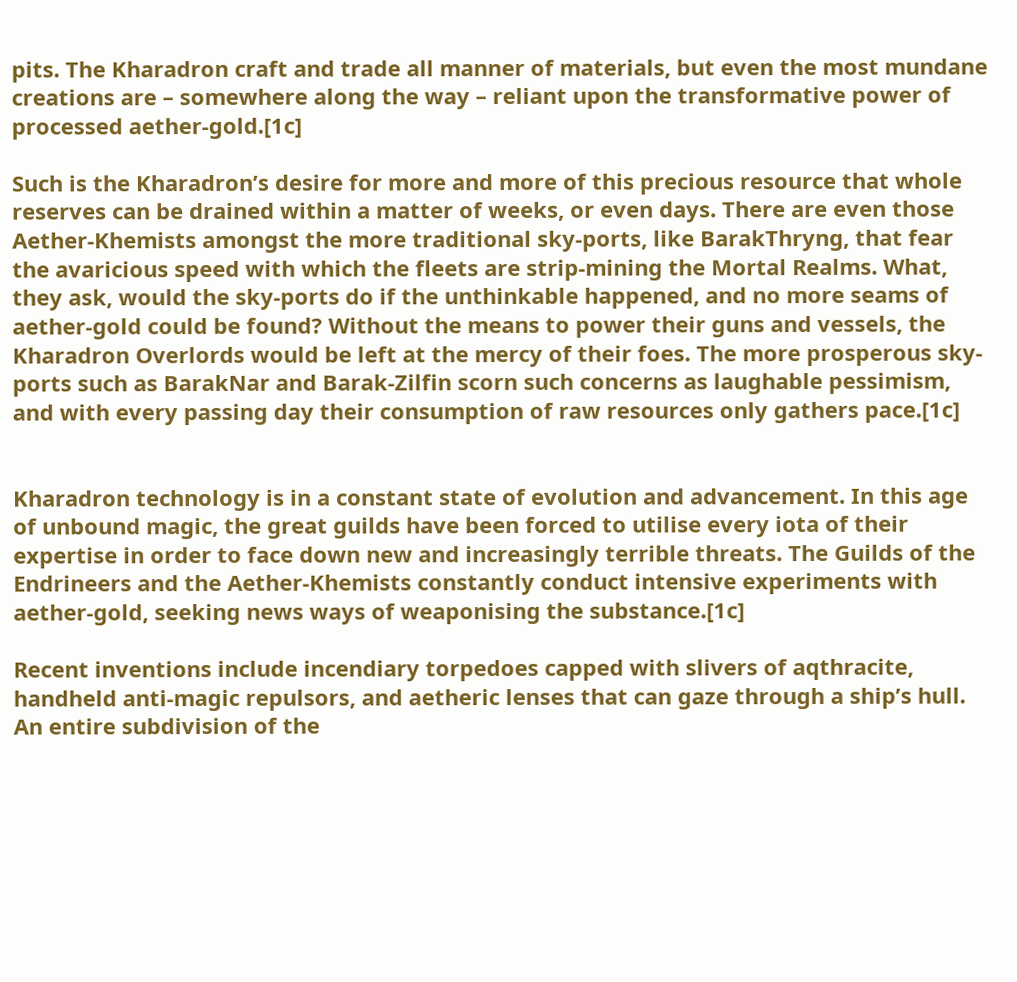pits. The Kharadron craft and trade all manner of materials, but even the most mundane creations are – somewhere along the way – reliant upon the transformative power of processed aether-gold.[1c]

Such is the Kharadron’s desire for more and more of this precious resource that whole reserves can be drained within a matter of weeks, or even days. There are even those Aether-Khemists amongst the more traditional sky-ports, like BarakThryng, that fear the avaricious speed with which the fleets are strip-mining the Mortal Realms. What, they ask, would the sky-ports do if the unthinkable happened, and no more seams of aether-gold could be found? Without the means to power their guns and vessels, the Kharadron Overlords would be left at the mercy of their foes. The more prosperous sky-ports such as BarakNar and Barak-Zilfin scorn such concerns as laughable pessimism, and with every passing day their consumption of raw resources only gathers pace.[1c]


Kharadron technology is in a constant state of evolution and advancement. In this age of unbound magic, the great guilds have been forced to utilise every iota of their expertise in order to face down new and increasingly terrible threats. The Guilds of the Endrineers and the Aether-Khemists constantly conduct intensive experiments with aether-gold, seeking news ways of weaponising the substance.[1c]

Recent inventions include incendiary torpedoes capped with slivers of aqthracite, handheld anti-magic repulsors, and aetheric lenses that can gaze through a ship’s hull. An entire subdivision of the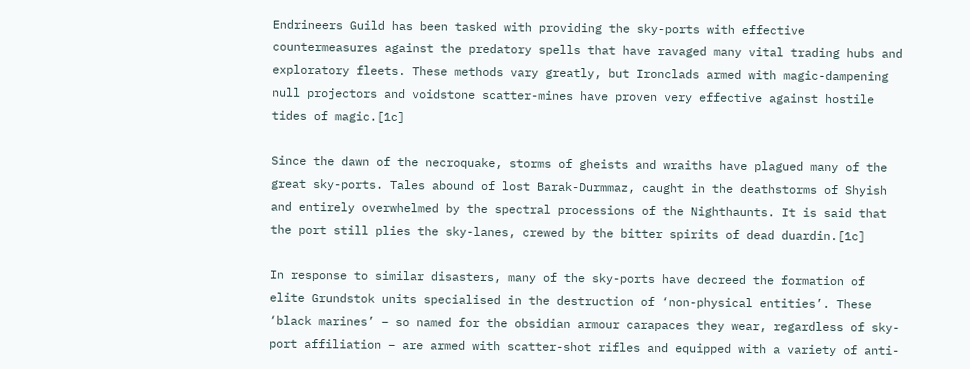Endrineers Guild has been tasked with providing the sky-ports with effective countermeasures against the predatory spells that have ravaged many vital trading hubs and exploratory fleets. These methods vary greatly, but Ironclads armed with magic-dampening null projectors and voidstone scatter-mines have proven very effective against hostile tides of magic.[1c]

Since the dawn of the necroquake, storms of gheists and wraiths have plagued many of the great sky-ports. Tales abound of lost Barak-Durmmaz, caught in the deathstorms of Shyish and entirely overwhelmed by the spectral processions of the Nighthaunts. It is said that the port still plies the sky-lanes, crewed by the bitter spirits of dead duardin.[1c]

In response to similar disasters, many of the sky-ports have decreed the formation of elite Grundstok units specialised in the destruction of ‘non-physical entities’. These ‘black marines’ – so named for the obsidian armour carapaces they wear, regardless of sky-port affiliation – are armed with scatter-shot rifles and equipped with a variety of anti-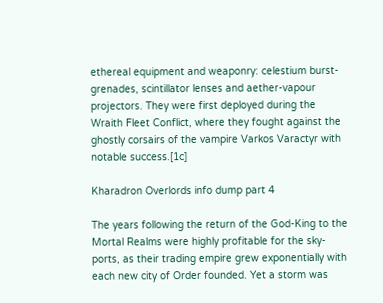ethereal equipment and weaponry: celestium burst-grenades, scintillator lenses and aether-vapour projectors. They were first deployed during the Wraith Fleet Conflict, where they fought against the ghostly corsairs of the vampire Varkos Varactyr with notable success.[1c]

Kharadron Overlords info dump part 4

The years following the return of the God-King to the Mortal Realms were highly profitable for the sky-ports, as their trading empire grew exponentially with each new city of Order founded. Yet a storm was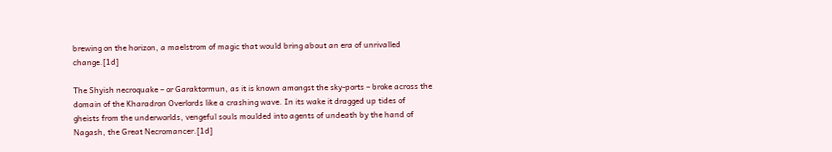brewing on the horizon, a maelstrom of magic that would bring about an era of unrivalled change.[1d]

The Shyish necroquake – or Garaktormun, as it is known amongst the sky-ports – broke across the domain of the Kharadron Overlords like a crashing wave. In its wake it dragged up tides of gheists from the underworlds, vengeful souls moulded into agents of undeath by the hand of Nagash, the Great Necromancer.[1d]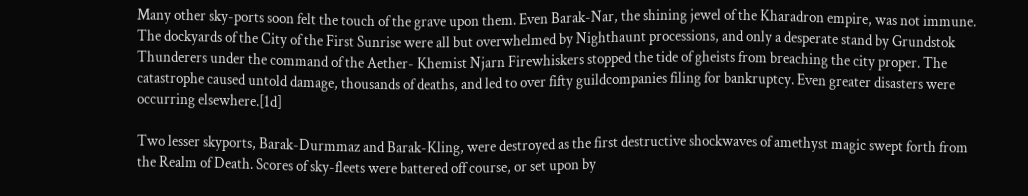Many other sky-ports soon felt the touch of the grave upon them. Even Barak-Nar, the shining jewel of the Kharadron empire, was not immune. The dockyards of the City of the First Sunrise were all but overwhelmed by Nighthaunt processions, and only a desperate stand by Grundstok Thunderers under the command of the Aether- Khemist Njarn Firewhiskers stopped the tide of gheists from breaching the city proper. The catastrophe caused untold damage, thousands of deaths, and led to over fifty guildcompanies filing for bankruptcy. Even greater disasters were occurring elsewhere.[1d]

Two lesser skyports, Barak-Durmmaz and Barak-Kling, were destroyed as the first destructive shockwaves of amethyst magic swept forth from the Realm of Death. Scores of sky-fleets were battered off course, or set upon by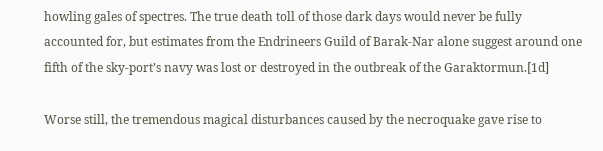howling gales of spectres. The true death toll of those dark days would never be fully accounted for, but estimates from the Endrineers Guild of Barak-Nar alone suggest around one fifth of the sky-port’s navy was lost or destroyed in the outbreak of the Garaktormun.[1d]

Worse still, the tremendous magical disturbances caused by the necroquake gave rise to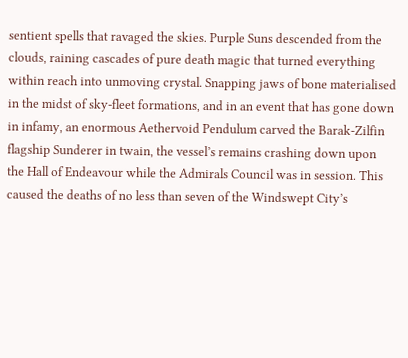sentient spells that ravaged the skies. Purple Suns descended from the clouds, raining cascades of pure death magic that turned everything within reach into unmoving crystal. Snapping jaws of bone materialised in the midst of sky-fleet formations, and in an event that has gone down in infamy, an enormous Aethervoid Pendulum carved the Barak-Zilfin flagship Sunderer in twain, the vessel’s remains crashing down upon the Hall of Endeavour while the Admirals Council was in session. This caused the deaths of no less than seven of the Windswept City’s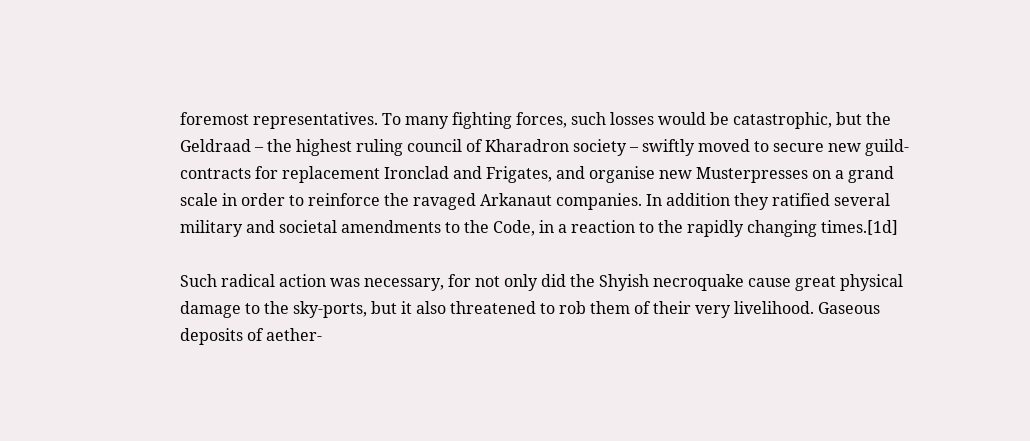foremost representatives. To many fighting forces, such losses would be catastrophic, but the Geldraad – the highest ruling council of Kharadron society – swiftly moved to secure new guild-contracts for replacement Ironclad and Frigates, and organise new Musterpresses on a grand scale in order to reinforce the ravaged Arkanaut companies. In addition they ratified several military and societal amendments to the Code, in a reaction to the rapidly changing times.[1d]

Such radical action was necessary, for not only did the Shyish necroquake cause great physical damage to the sky-ports, but it also threatened to rob them of their very livelihood. Gaseous deposits of aether-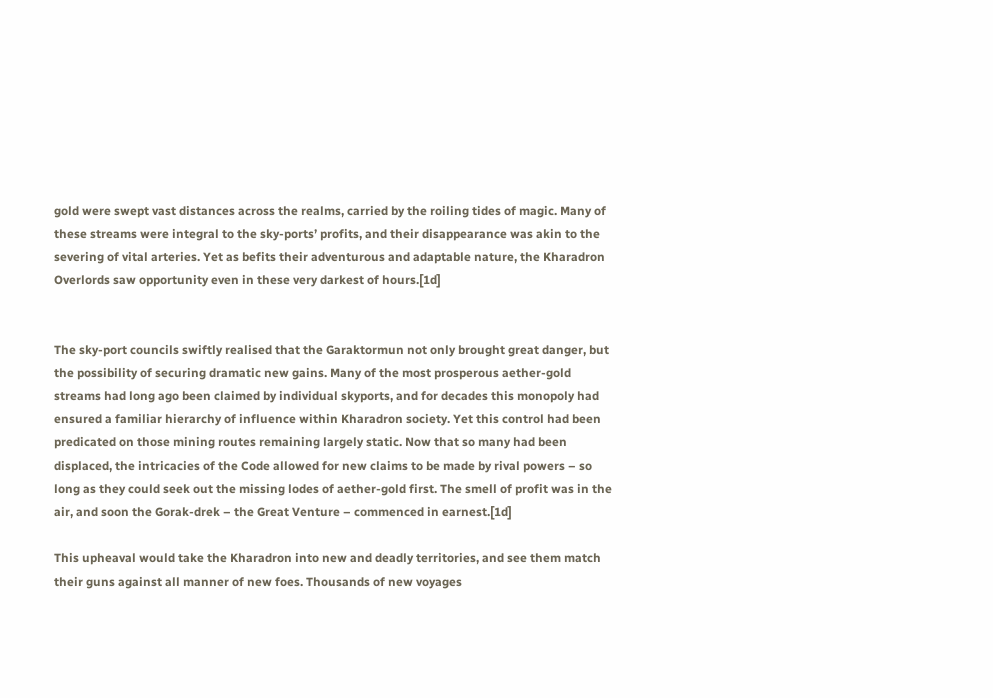gold were swept vast distances across the realms, carried by the roiling tides of magic. Many of these streams were integral to the sky-ports’ profits, and their disappearance was akin to the severing of vital arteries. Yet as befits their adventurous and adaptable nature, the Kharadron Overlords saw opportunity even in these very darkest of hours.[1d]


The sky-port councils swiftly realised that the Garaktormun not only brought great danger, but the possibility of securing dramatic new gains. Many of the most prosperous aether-gold streams had long ago been claimed by individual skyports, and for decades this monopoly had ensured a familiar hierarchy of influence within Kharadron society. Yet this control had been predicated on those mining routes remaining largely static. Now that so many had been displaced, the intricacies of the Code allowed for new claims to be made by rival powers – so long as they could seek out the missing lodes of aether-gold first. The smell of profit was in the air, and soon the Gorak-drek – the Great Venture – commenced in earnest.[1d]

This upheaval would take the Kharadron into new and deadly territories, and see them match their guns against all manner of new foes. Thousands of new voyages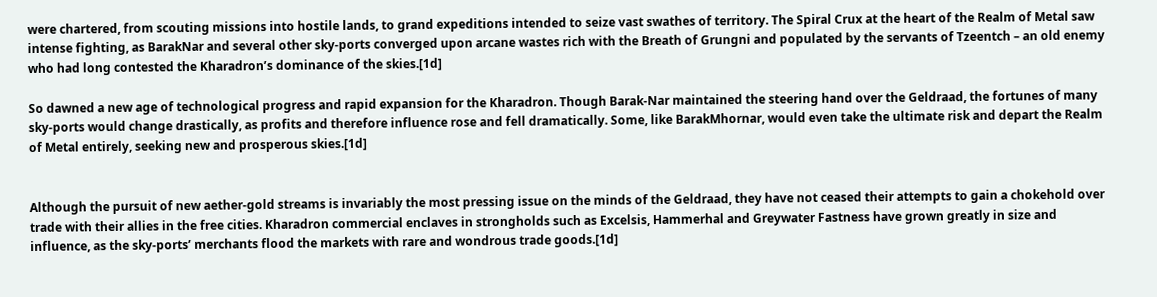were chartered, from scouting missions into hostile lands, to grand expeditions intended to seize vast swathes of territory. The Spiral Crux at the heart of the Realm of Metal saw intense fighting, as BarakNar and several other sky-ports converged upon arcane wastes rich with the Breath of Grungni and populated by the servants of Tzeentch – an old enemy who had long contested the Kharadron’s dominance of the skies.[1d]

So dawned a new age of technological progress and rapid expansion for the Kharadron. Though Barak-Nar maintained the steering hand over the Geldraad, the fortunes of many sky-ports would change drastically, as profits and therefore influence rose and fell dramatically. Some, like BarakMhornar, would even take the ultimate risk and depart the Realm of Metal entirely, seeking new and prosperous skies.[1d]


Although the pursuit of new aether-gold streams is invariably the most pressing issue on the minds of the Geldraad, they have not ceased their attempts to gain a chokehold over trade with their allies in the free cities. Kharadron commercial enclaves in strongholds such as Excelsis, Hammerhal and Greywater Fastness have grown greatly in size and influence, as the sky-ports’ merchants flood the markets with rare and wondrous trade goods.[1d]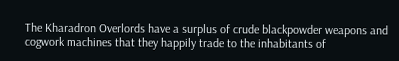The Kharadron Overlords have a surplus of crude blackpowder weapons and cogwork machines that they happily trade to the inhabitants of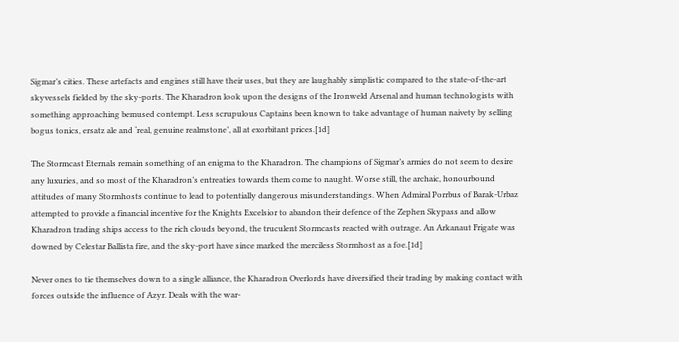Sigmar’s cities. These artefacts and engines still have their uses, but they are laughably simplistic compared to the state-of-the-art skyvessels fielded by the sky-ports. The Kharadron look upon the designs of the Ironweld Arsenal and human technologists with something approaching bemused contempt. Less scrupulous Captains been known to take advantage of human naivety by selling bogus tonics, ersatz ale and ‘real, genuine realmstone’, all at exorbitant prices.[1d]

The Stormcast Eternals remain something of an enigma to the Kharadron. The champions of Sigmar’s armies do not seem to desire any luxuries, and so most of the Kharadron’s entreaties towards them come to naught. Worse still, the archaic, honourbound attitudes of many Stormhosts continue to lead to potentially dangerous misunderstandings. When Admiral Porrbus of Barak-Urbaz attempted to provide a financial incentive for the Knights Excelsior to abandon their defence of the Zephen Skypass and allow Kharadron trading ships access to the rich clouds beyond, the truculent Stormcasts reacted with outrage. An Arkanaut Frigate was downed by Celestar Ballista fire, and the sky-port have since marked the merciless Stormhost as a foe.[1d]

Never ones to tie themselves down to a single alliance, the Kharadron Overlords have diversified their trading by making contact with forces outside the influence of Azyr. Deals with the war-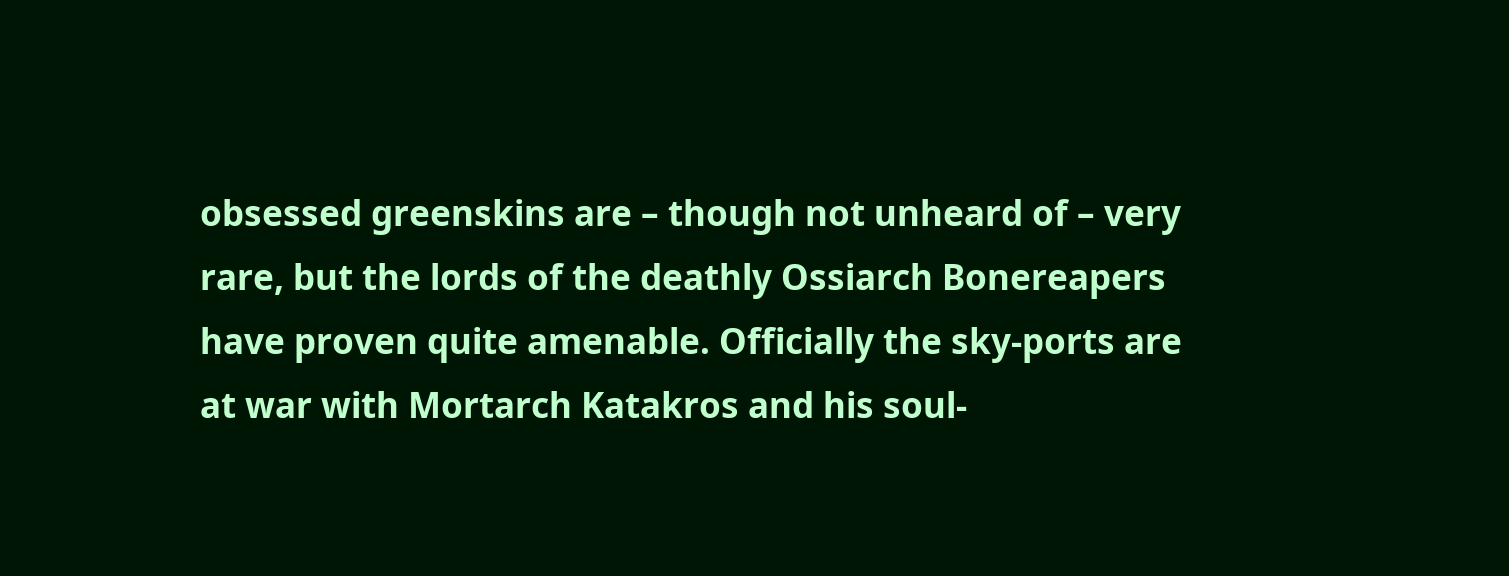obsessed greenskins are – though not unheard of – very rare, but the lords of the deathly Ossiarch Bonereapers have proven quite amenable. Officially the sky-ports are at war with Mortarch Katakros and his soul-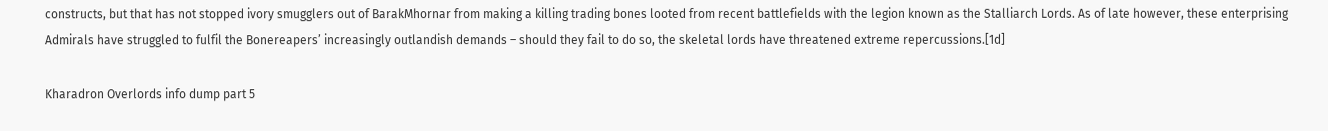constructs, but that has not stopped ivory smugglers out of BarakMhornar from making a killing trading bones looted from recent battlefields with the legion known as the Stalliarch Lords. As of late however, these enterprising Admirals have struggled to fulfil the Bonereapers’ increasingly outlandish demands – should they fail to do so, the skeletal lords have threatened extreme repercussions.[1d]

Kharadron Overlords info dump part 5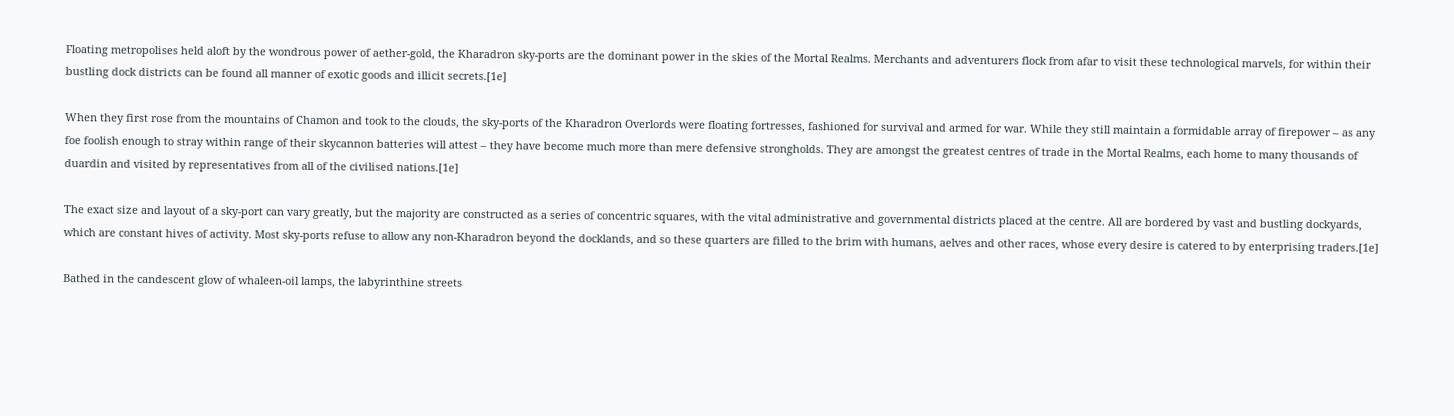Floating metropolises held aloft by the wondrous power of aether-gold, the Kharadron sky-ports are the dominant power in the skies of the Mortal Realms. Merchants and adventurers flock from afar to visit these technological marvels, for within their bustling dock districts can be found all manner of exotic goods and illicit secrets.[1e]

When they first rose from the mountains of Chamon and took to the clouds, the sky-ports of the Kharadron Overlords were floating fortresses, fashioned for survival and armed for war. While they still maintain a formidable array of firepower – as any foe foolish enough to stray within range of their skycannon batteries will attest – they have become much more than mere defensive strongholds. They are amongst the greatest centres of trade in the Mortal Realms, each home to many thousands of duardin and visited by representatives from all of the civilised nations.[1e]

The exact size and layout of a sky-port can vary greatly, but the majority are constructed as a series of concentric squares, with the vital administrative and governmental districts placed at the centre. All are bordered by vast and bustling dockyards, which are constant hives of activity. Most sky-ports refuse to allow any non-Kharadron beyond the docklands, and so these quarters are filled to the brim with humans, aelves and other races, whose every desire is catered to by enterprising traders.[1e]

Bathed in the candescent glow of whaleen-oil lamps, the labyrinthine streets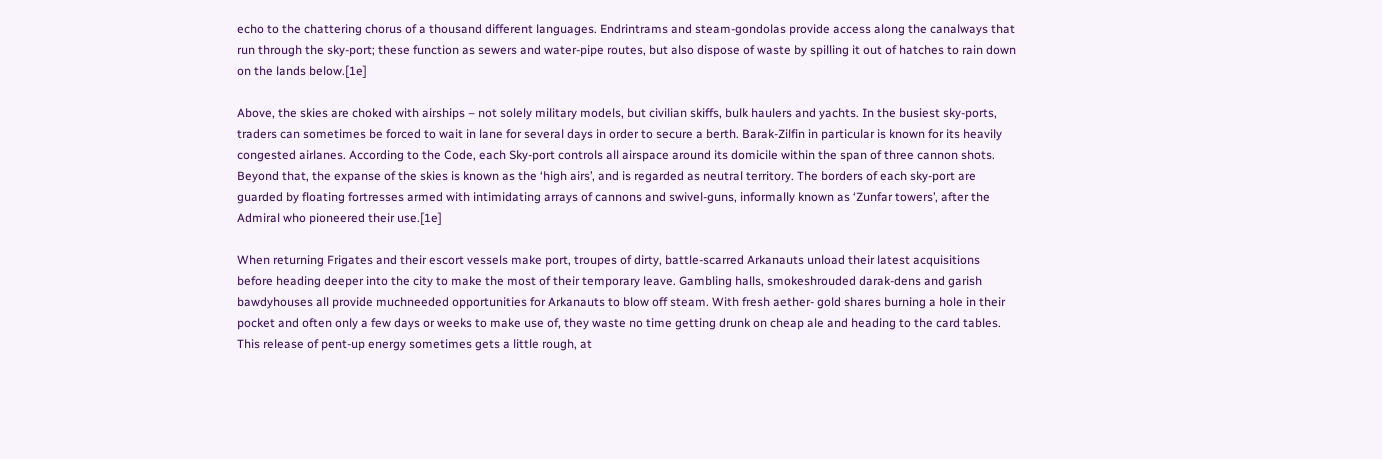echo to the chattering chorus of a thousand different languages. Endrintrams and steam-gondolas provide access along the canalways that run through the sky-port; these function as sewers and water-pipe routes, but also dispose of waste by spilling it out of hatches to rain down on the lands below.[1e]

Above, the skies are choked with airships – not solely military models, but civilian skiffs, bulk haulers and yachts. In the busiest sky-ports, traders can sometimes be forced to wait in lane for several days in order to secure a berth. Barak-Zilfin in particular is known for its heavily congested airlanes. According to the Code, each Sky-port controls all airspace around its domicile within the span of three cannon shots. Beyond that, the expanse of the skies is known as the ‘high airs’, and is regarded as neutral territory. The borders of each sky-port are guarded by floating fortresses armed with intimidating arrays of cannons and swivel-guns, informally known as ‘Zunfar towers’, after the Admiral who pioneered their use.[1e]

When returning Frigates and their escort vessels make port, troupes of dirty, battle-scarred Arkanauts unload their latest acquisitions before heading deeper into the city to make the most of their temporary leave. Gambling halls, smokeshrouded darak-dens and garish bawdyhouses all provide muchneeded opportunities for Arkanauts to blow off steam. With fresh aether- gold shares burning a hole in their pocket and often only a few days or weeks to make use of, they waste no time getting drunk on cheap ale and heading to the card tables. This release of pent-up energy sometimes gets a little rough, at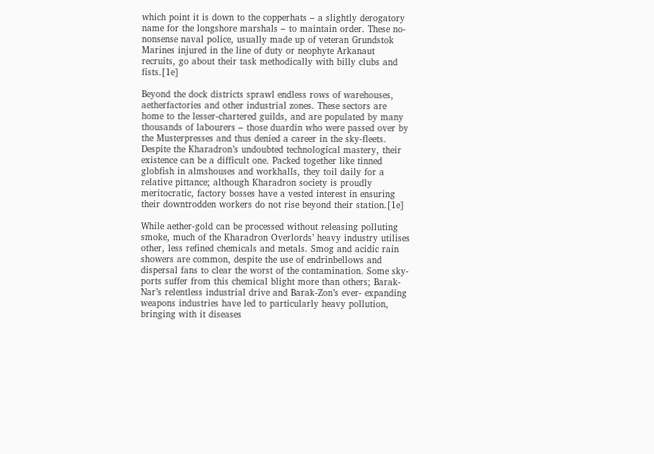which point it is down to the copperhats – a slightly derogatory name for the longshore marshals – to maintain order. These no-nonsense naval police, usually made up of veteran Grundstok Marines injured in the line of duty or neophyte Arkanaut recruits, go about their task methodically with billy clubs and fists.[1e]

Beyond the dock districts sprawl endless rows of warehouses, aetherfactories and other industrial zones. These sectors are home to the lesser-chartered guilds, and are populated by many thousands of labourers – those duardin who were passed over by the Musterpresses and thus denied a career in the sky-fleets. Despite the Kharadron’s undoubted technological mastery, their existence can be a difficult one. Packed together like tinned globfish in almshouses and workhalls, they toil daily for a relative pittance; although Kharadron society is proudly meritocratic, factory bosses have a vested interest in ensuring their downtrodden workers do not rise beyond their station.[1e]

While aether-gold can be processed without releasing polluting smoke, much of the Kharadron Overlords’ heavy industry utilises other, less refined chemicals and metals. Smog and acidic rain showers are common, despite the use of endrinbellows and dispersal fans to clear the worst of the contamination. Some sky-ports suffer from this chemical blight more than others; Barak-Nar’s relentless industrial drive and Barak-Zon’s ever- expanding weapons industries have led to particularly heavy pollution, bringing with it diseases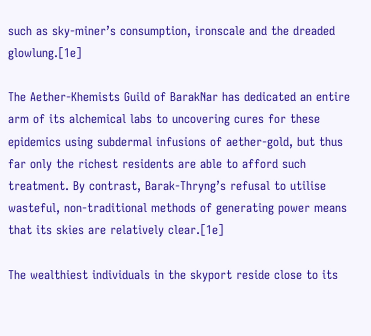such as sky-miner’s consumption, ironscale and the dreaded glowlung.[1e]

The Aether-Khemists Guild of BarakNar has dedicated an entire arm of its alchemical labs to uncovering cures for these epidemics using subdermal infusions of aether-gold, but thus far only the richest residents are able to afford such treatment. By contrast, Barak-Thryng’s refusal to utilise wasteful, non-traditional methods of generating power means that its skies are relatively clear.[1e]

The wealthiest individuals in the skyport reside close to its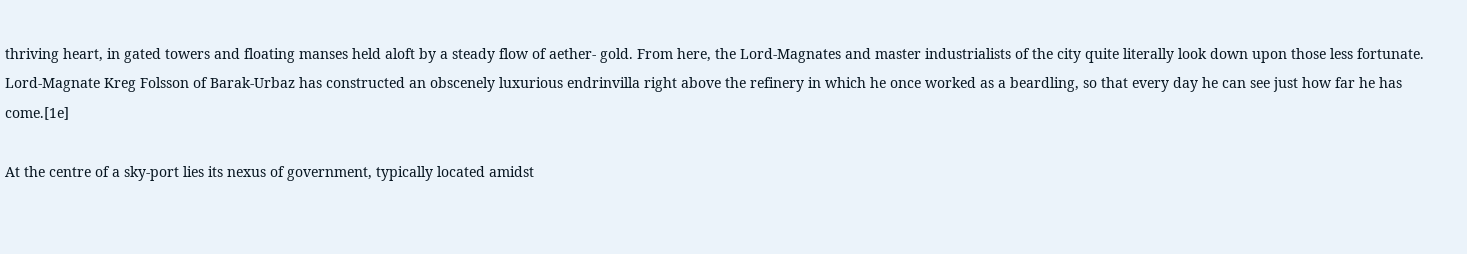thriving heart, in gated towers and floating manses held aloft by a steady flow of aether- gold. From here, the Lord-Magnates and master industrialists of the city quite literally look down upon those less fortunate. Lord-Magnate Kreg Folsson of Barak-Urbaz has constructed an obscenely luxurious endrinvilla right above the refinery in which he once worked as a beardling, so that every day he can see just how far he has come.[1e]

At the centre of a sky-port lies its nexus of government, typically located amidst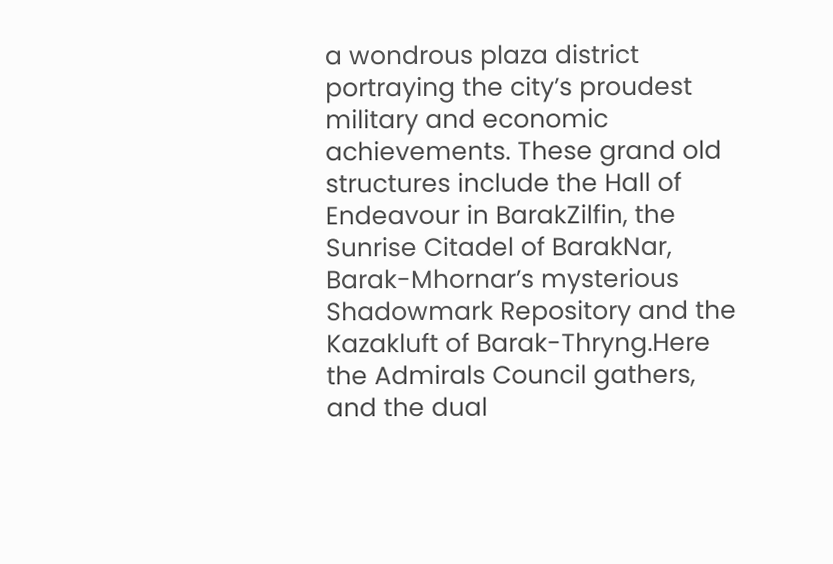a wondrous plaza district portraying the city’s proudest military and economic achievements. These grand old structures include the Hall of Endeavour in BarakZilfin, the Sunrise Citadel of BarakNar, Barak-Mhornar’s mysterious Shadowmark Repository and the Kazakluft of Barak-Thryng.Here the Admirals Council gathers, and the dual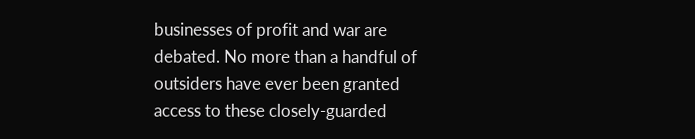businesses of profit and war are debated. No more than a handful of outsiders have ever been granted access to these closely-guarded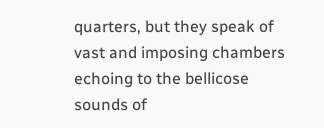quarters, but they speak of vast and imposing chambers echoing to the bellicose sounds of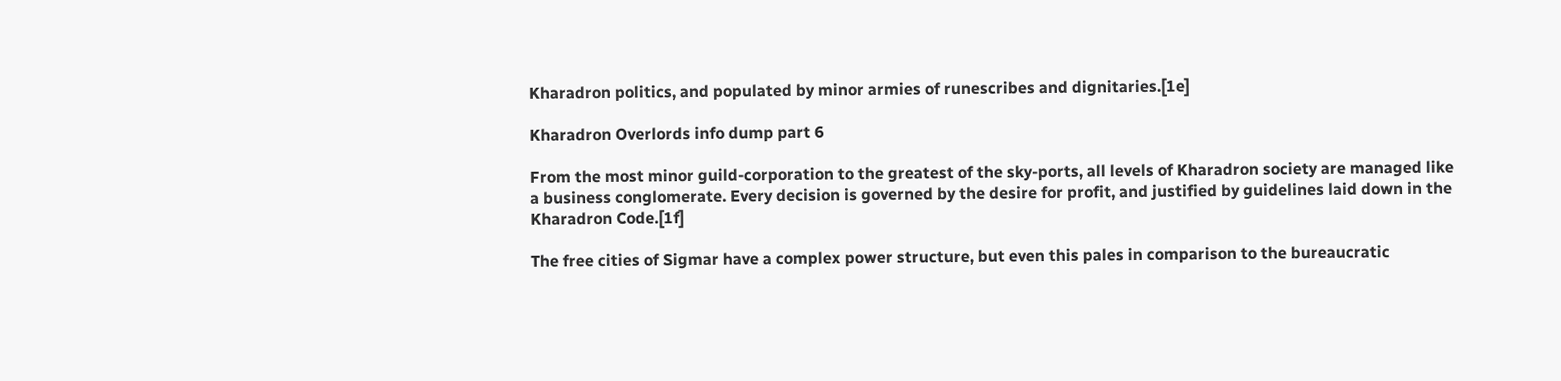Kharadron politics, and populated by minor armies of runescribes and dignitaries.[1e]

Kharadron Overlords info dump part 6

From the most minor guild-corporation to the greatest of the sky-ports, all levels of Kharadron society are managed like a business conglomerate. Every decision is governed by the desire for profit, and justified by guidelines laid down in the Kharadron Code.[1f]

The free cities of Sigmar have a complex power structure, but even this pales in comparison to the bureaucratic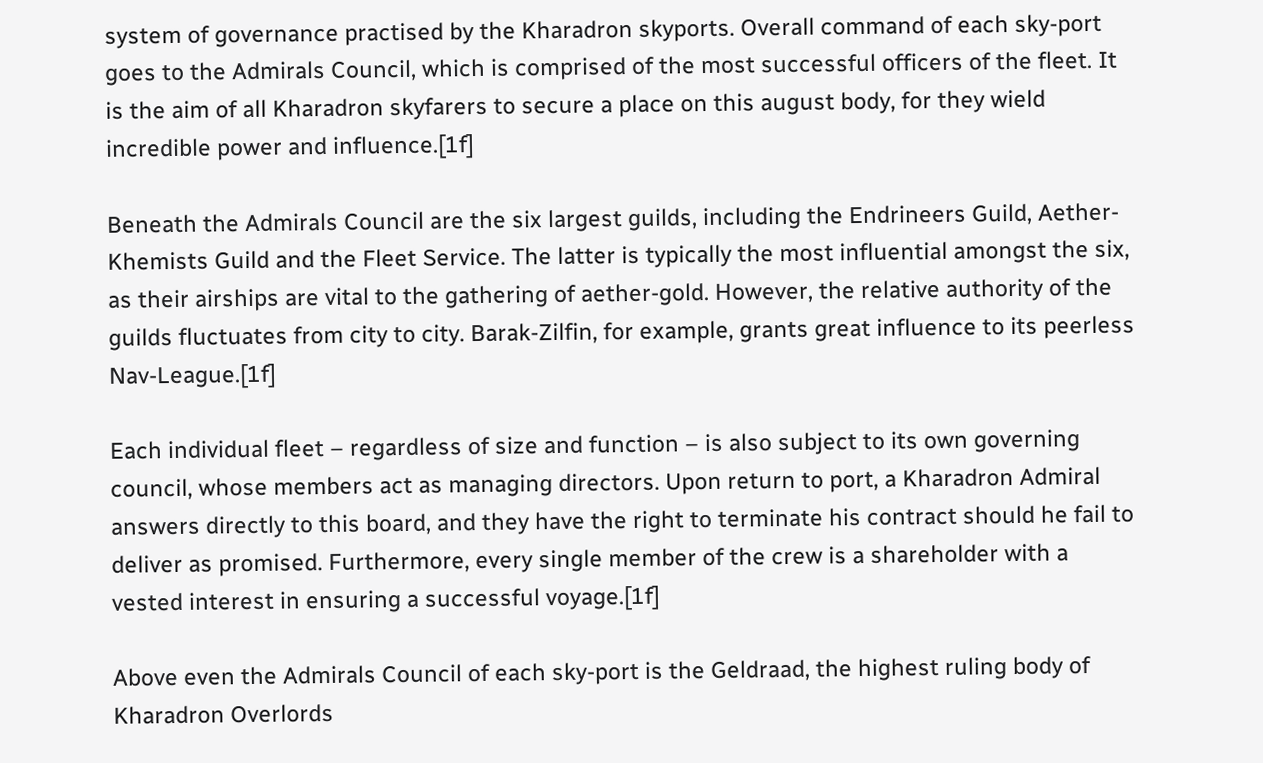system of governance practised by the Kharadron skyports. Overall command of each sky-port goes to the Admirals Council, which is comprised of the most successful officers of the fleet. It is the aim of all Kharadron skyfarers to secure a place on this august body, for they wield incredible power and influence.[1f]

Beneath the Admirals Council are the six largest guilds, including the Endrineers Guild, Aether-Khemists Guild and the Fleet Service. The latter is typically the most influential amongst the six, as their airships are vital to the gathering of aether-gold. However, the relative authority of the guilds fluctuates from city to city. Barak-Zilfin, for example, grants great influence to its peerless Nav-League.[1f]

Each individual fleet – regardless of size and function – is also subject to its own governing council, whose members act as managing directors. Upon return to port, a Kharadron Admiral answers directly to this board, and they have the right to terminate his contract should he fail to deliver as promised. Furthermore, every single member of the crew is a shareholder with a vested interest in ensuring a successful voyage.[1f]

Above even the Admirals Council of each sky-port is the Geldraad, the highest ruling body of Kharadron Overlords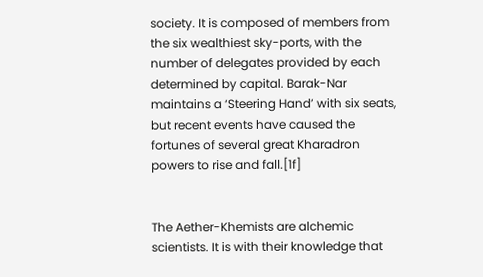society. It is composed of members from the six wealthiest sky-ports, with the number of delegates provided by each determined by capital. Barak-Nar maintains a ‘Steering Hand’ with six seats, but recent events have caused the fortunes of several great Kharadron powers to rise and fall.[1f]


The Aether-Khemists are alchemic scientists. It is with their knowledge that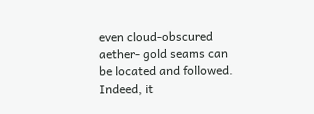even cloud-obscured aether- gold seams can be located and followed. Indeed, it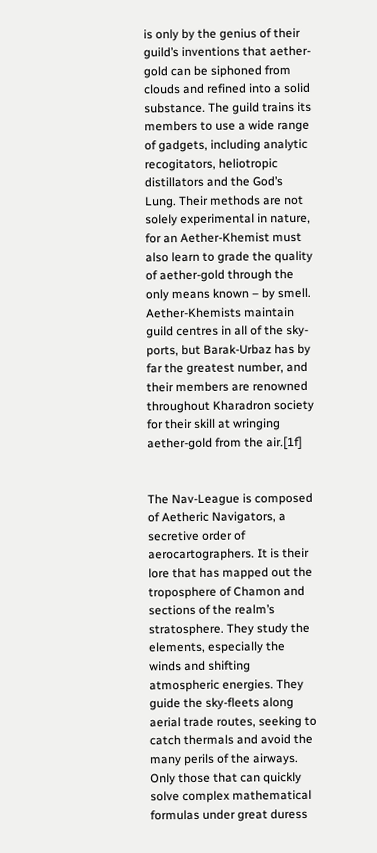is only by the genius of their guild’s inventions that aether-gold can be siphoned from clouds and refined into a solid substance. The guild trains its members to use a wide range of gadgets, including analytic recogitators, heliotropic distillators and the God’s Lung. Their methods are not solely experimental in nature, for an Aether-Khemist must also learn to grade the quality of aether-gold through the only means known – by smell. Aether-Khemists maintain guild centres in all of the sky-ports, but Barak-Urbaz has by far the greatest number, and their members are renowned throughout Kharadron society for their skill at wringing aether-gold from the air.[1f]


The Nav-League is composed of Aetheric Navigators, a secretive order of aerocartographers. It is their lore that has mapped out the troposphere of Chamon and sections of the realm’s stratosphere. They study the elements, especially the winds and shifting atmospheric energies. They guide the sky-fleets along aerial trade routes, seeking to catch thermals and avoid the many perils of the airways. Only those that can quickly solve complex mathematical formulas under great duress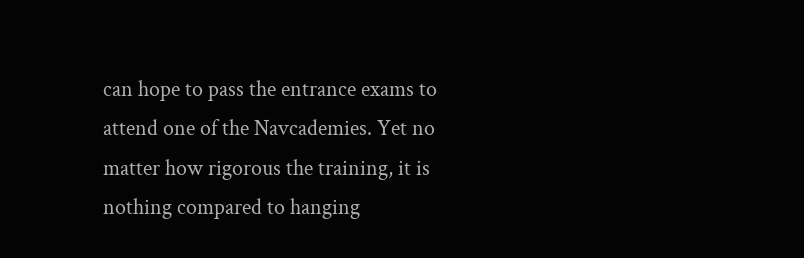can hope to pass the entrance exams to attend one of the Navcademies. Yet no matter how rigorous the training, it is nothing compared to hanging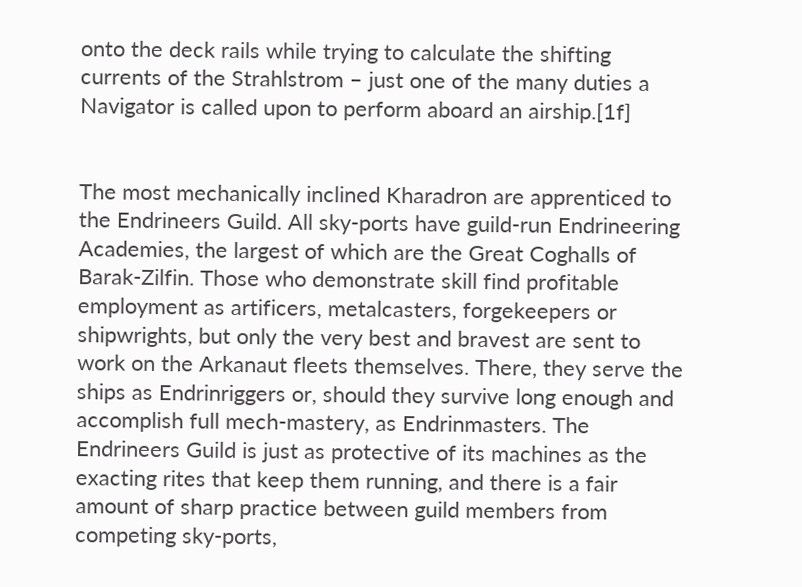onto the deck rails while trying to calculate the shifting currents of the Strahlstrom – just one of the many duties a Navigator is called upon to perform aboard an airship.[1f]


The most mechanically inclined Kharadron are apprenticed to the Endrineers Guild. All sky-ports have guild-run Endrineering Academies, the largest of which are the Great Coghalls of Barak-Zilfin. Those who demonstrate skill find profitable employment as artificers, metalcasters, forgekeepers or shipwrights, but only the very best and bravest are sent to work on the Arkanaut fleets themselves. There, they serve the ships as Endrinriggers or, should they survive long enough and accomplish full mech-mastery, as Endrinmasters. The Endrineers Guild is just as protective of its machines as the exacting rites that keep them running, and there is a fair amount of sharp practice between guild members from competing sky-ports,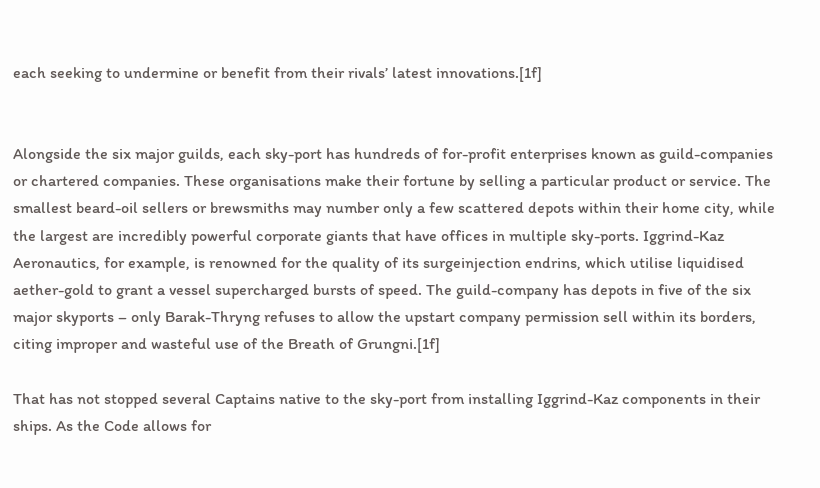each seeking to undermine or benefit from their rivals’ latest innovations.[1f]


Alongside the six major guilds, each sky-port has hundreds of for-profit enterprises known as guild-companies or chartered companies. These organisations make their fortune by selling a particular product or service. The smallest beard-oil sellers or brewsmiths may number only a few scattered depots within their home city, while the largest are incredibly powerful corporate giants that have offices in multiple sky-ports. Iggrind-Kaz Aeronautics, for example, is renowned for the quality of its surgeinjection endrins, which utilise liquidised aether-gold to grant a vessel supercharged bursts of speed. The guild-company has depots in five of the six major skyports – only Barak-Thryng refuses to allow the upstart company permission sell within its borders, citing improper and wasteful use of the Breath of Grungni.[1f]

That has not stopped several Captains native to the sky-port from installing Iggrind-Kaz components in their ships. As the Code allows for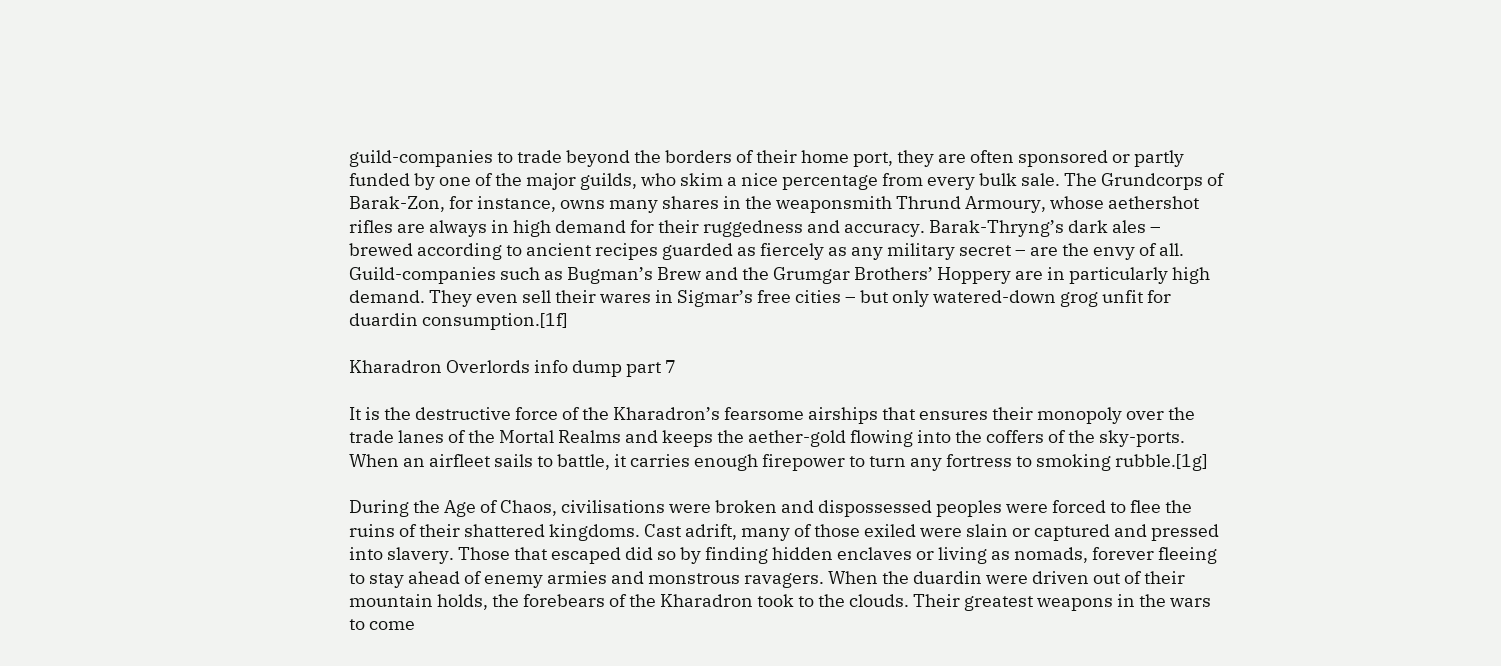guild-companies to trade beyond the borders of their home port, they are often sponsored or partly funded by one of the major guilds, who skim a nice percentage from every bulk sale. The Grundcorps of Barak-Zon, for instance, owns many shares in the weaponsmith Thrund Armoury, whose aethershot rifles are always in high demand for their ruggedness and accuracy. Barak-Thryng’s dark ales – brewed according to ancient recipes guarded as fiercely as any military secret – are the envy of all. Guild-companies such as Bugman’s Brew and the Grumgar Brothers’ Hoppery are in particularly high demand. They even sell their wares in Sigmar’s free cities – but only watered-down grog unfit for duardin consumption.[1f]

Kharadron Overlords info dump part 7

It is the destructive force of the Kharadron’s fearsome airships that ensures their monopoly over the trade lanes of the Mortal Realms and keeps the aether-gold flowing into the coffers of the sky-ports. When an airfleet sails to battle, it carries enough firepower to turn any fortress to smoking rubble.[1g]

During the Age of Chaos, civilisations were broken and dispossessed peoples were forced to flee the ruins of their shattered kingdoms. Cast adrift, many of those exiled were slain or captured and pressed into slavery. Those that escaped did so by finding hidden enclaves or living as nomads, forever fleeing to stay ahead of enemy armies and monstrous ravagers. When the duardin were driven out of their mountain holds, the forebears of the Kharadron took to the clouds. Their greatest weapons in the wars to come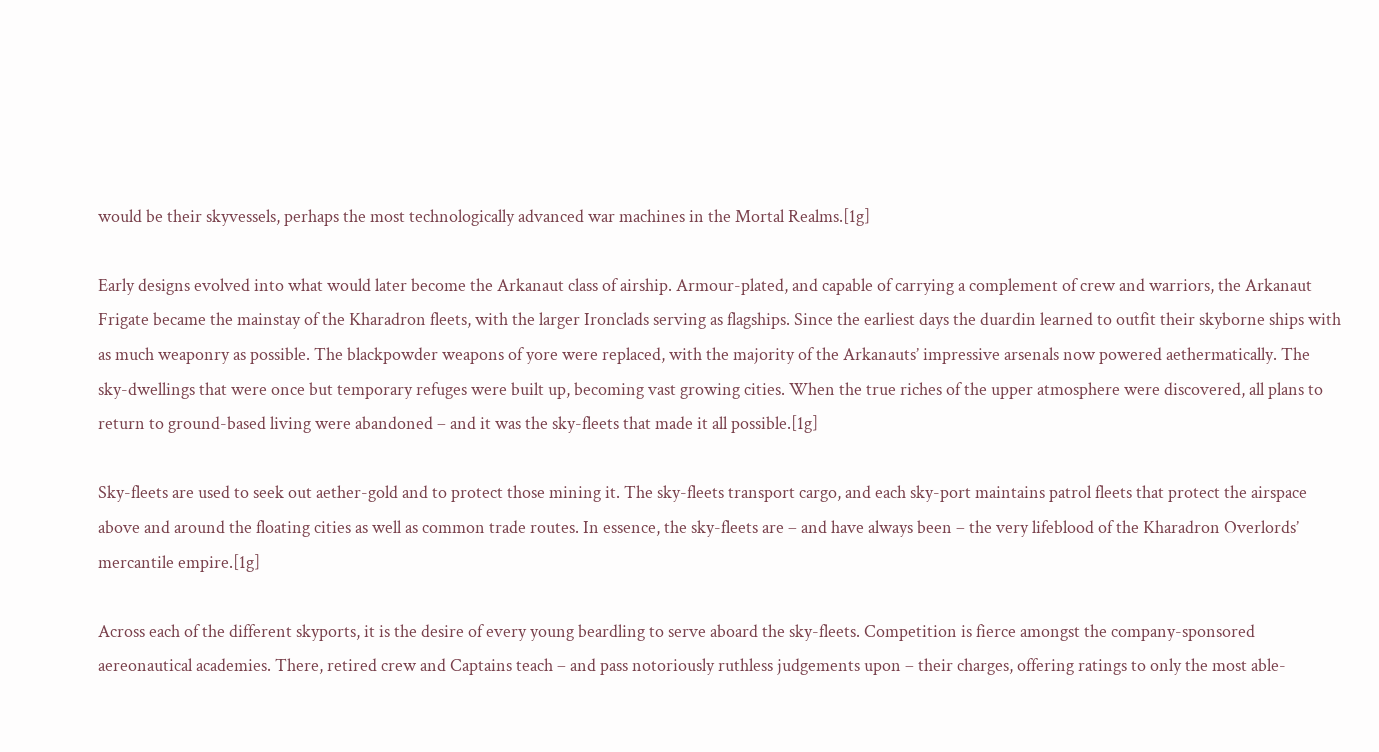would be their skyvessels, perhaps the most technologically advanced war machines in the Mortal Realms.[1g]

Early designs evolved into what would later become the Arkanaut class of airship. Armour-plated, and capable of carrying a complement of crew and warriors, the Arkanaut Frigate became the mainstay of the Kharadron fleets, with the larger Ironclads serving as flagships. Since the earliest days the duardin learned to outfit their skyborne ships with as much weaponry as possible. The blackpowder weapons of yore were replaced, with the majority of the Arkanauts’ impressive arsenals now powered aethermatically. The sky-dwellings that were once but temporary refuges were built up, becoming vast growing cities. When the true riches of the upper atmosphere were discovered, all plans to return to ground-based living were abandoned – and it was the sky-fleets that made it all possible.[1g]

Sky-fleets are used to seek out aether-gold and to protect those mining it. The sky-fleets transport cargo, and each sky-port maintains patrol fleets that protect the airspace above and around the floating cities as well as common trade routes. In essence, the sky-fleets are – and have always been – the very lifeblood of the Kharadron Overlords’ mercantile empire.[1g]

Across each of the different skyports, it is the desire of every young beardling to serve aboard the sky-fleets. Competition is fierce amongst the company-sponsored aereonautical academies. There, retired crew and Captains teach – and pass notoriously ruthless judgements upon – their charges, offering ratings to only the most able-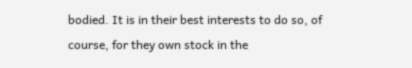bodied. It is in their best interests to do so, of course, for they own stock in the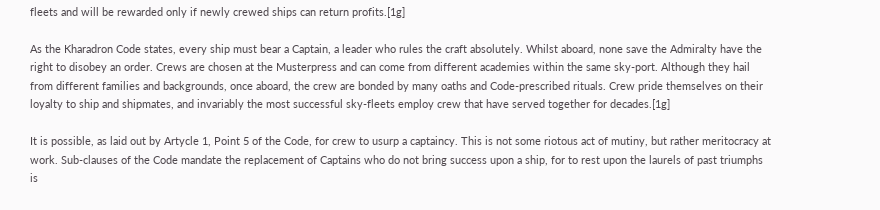fleets and will be rewarded only if newly crewed ships can return profits.[1g]

As the Kharadron Code states, every ship must bear a Captain, a leader who rules the craft absolutely. Whilst aboard, none save the Admiralty have the right to disobey an order. Crews are chosen at the Musterpress and can come from different academies within the same sky-port. Although they hail from different families and backgrounds, once aboard, the crew are bonded by many oaths and Code-prescribed rituals. Crew pride themselves on their loyalty to ship and shipmates, and invariably the most successful sky-fleets employ crew that have served together for decades.[1g]

It is possible, as laid out by Artycle 1, Point 5 of the Code, for crew to usurp a captaincy. This is not some riotous act of mutiny, but rather meritocracy at work. Sub-clauses of the Code mandate the replacement of Captains who do not bring success upon a ship, for to rest upon the laurels of past triumphs is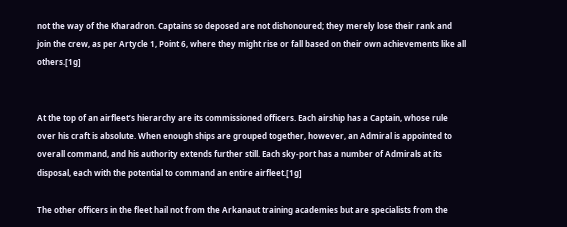not the way of the Kharadron. Captains so deposed are not dishonoured; they merely lose their rank and join the crew, as per Artycle 1, Point 6, where they might rise or fall based on their own achievements like all others.[1g]


At the top of an airfleet’s hierarchy are its commissioned officers. Each airship has a Captain, whose rule over his craft is absolute. When enough ships are grouped together, however, an Admiral is appointed to overall command, and his authority extends further still. Each sky-port has a number of Admirals at its disposal, each with the potential to command an entire airfleet.[1g]

The other officers in the fleet hail not from the Arkanaut training academies but are specialists from the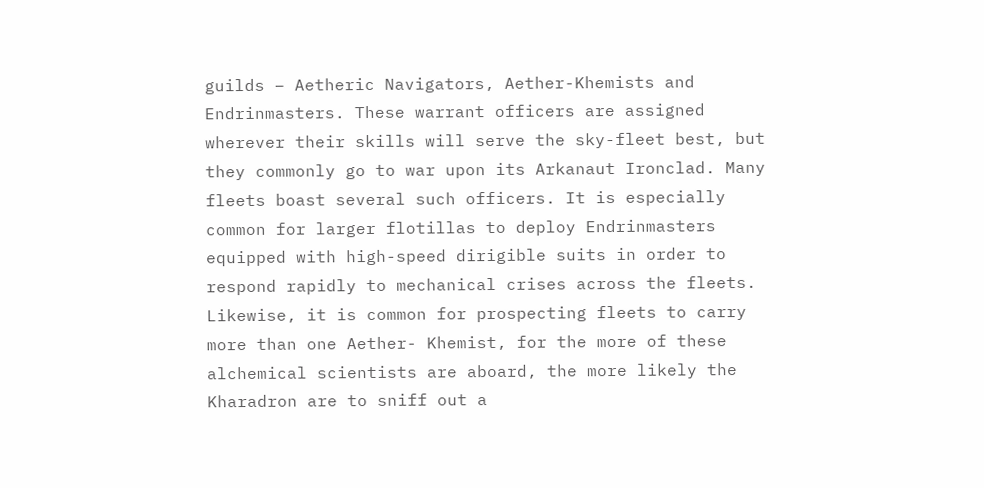guilds – Aetheric Navigators, Aether-Khemists and Endrinmasters. These warrant officers are assigned wherever their skills will serve the sky-fleet best, but they commonly go to war upon its Arkanaut Ironclad. Many fleets boast several such officers. It is especially common for larger flotillas to deploy Endrinmasters equipped with high-speed dirigible suits in order to respond rapidly to mechanical crises across the fleets. Likewise, it is common for prospecting fleets to carry more than one Aether- Khemist, for the more of these alchemical scientists are aboard, the more likely the Kharadron are to sniff out a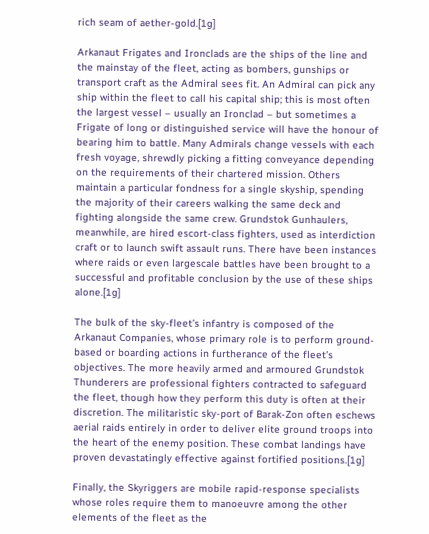rich seam of aether-gold.[1g]

Arkanaut Frigates and Ironclads are the ships of the line and the mainstay of the fleet, acting as bombers, gunships or transport craft as the Admiral sees fit. An Admiral can pick any ship within the fleet to call his capital ship; this is most often the largest vessel – usually an Ironclad – but sometimes a Frigate of long or distinguished service will have the honour of bearing him to battle. Many Admirals change vessels with each fresh voyage, shrewdly picking a fitting conveyance depending on the requirements of their chartered mission. Others maintain a particular fondness for a single skyship, spending the majority of their careers walking the same deck and fighting alongside the same crew. Grundstok Gunhaulers, meanwhile, are hired escort-class fighters, used as interdiction craft or to launch swift assault runs. There have been instances where raids or even largescale battles have been brought to a successful and profitable conclusion by the use of these ships alone.[1g]

The bulk of the sky-fleet’s infantry is composed of the Arkanaut Companies, whose primary role is to perform ground-based or boarding actions in furtherance of the fleet’s objectives. The more heavily armed and armoured Grundstok Thunderers are professional fighters contracted to safeguard the fleet, though how they perform this duty is often at their discretion. The militaristic sky-port of Barak-Zon often eschews aerial raids entirely in order to deliver elite ground troops into the heart of the enemy position. These combat landings have proven devastatingly effective against fortified positions.[1g]

Finally, the Skyriggers are mobile rapid-response specialists whose roles require them to manoeuvre among the other elements of the fleet as the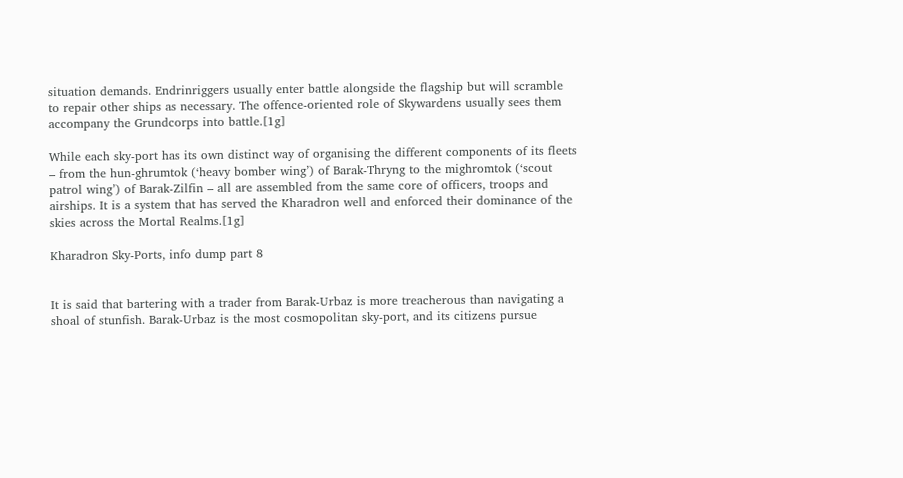situation demands. Endrinriggers usually enter battle alongside the flagship but will scramble to repair other ships as necessary. The offence-oriented role of Skywardens usually sees them accompany the Grundcorps into battle.[1g]

While each sky-port has its own distinct way of organising the different components of its fleets – from the hun-ghrumtok (‘heavy bomber wing’) of Barak-Thryng to the mighromtok (‘scout patrol wing’) of Barak-Zilfin – all are assembled from the same core of officers, troops and airships. It is a system that has served the Kharadron well and enforced their dominance of the skies across the Mortal Realms.[1g]

Kharadron Sky-Ports, info dump part 8


It is said that bartering with a trader from Barak-Urbaz is more treacherous than navigating a shoal of stunfish. Barak-Urbaz is the most cosmopolitan sky-port, and its citizens pursue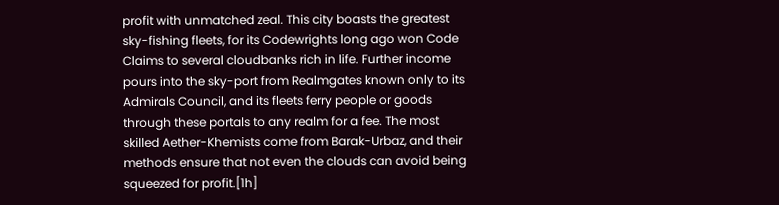profit with unmatched zeal. This city boasts the greatest sky-fishing fleets, for its Codewrights long ago won Code Claims to several cloudbanks rich in life. Further income pours into the sky-port from Realmgates known only to its Admirals Council, and its fleets ferry people or goods through these portals to any realm for a fee. The most skilled Aether-Khemists come from Barak-Urbaz, and their methods ensure that not even the clouds can avoid being squeezed for profit.[1h]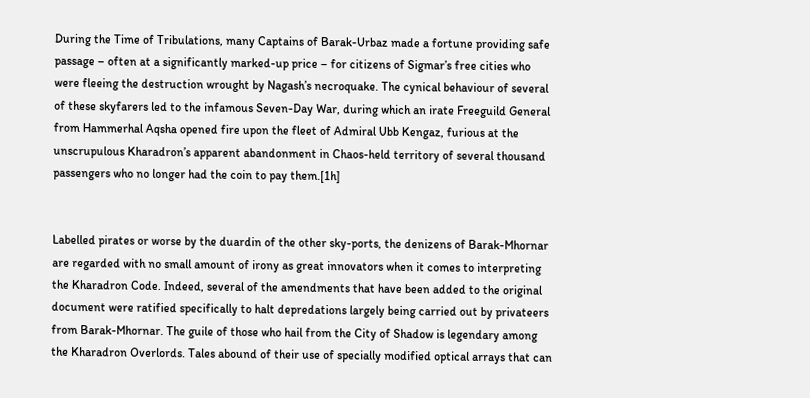During the Time of Tribulations, many Captains of Barak-Urbaz made a fortune providing safe passage – often at a significantly marked-up price – for citizens of Sigmar’s free cities who were fleeing the destruction wrought by Nagash’s necroquake. The cynical behaviour of several of these skyfarers led to the infamous Seven-Day War, during which an irate Freeguild General from Hammerhal Aqsha opened fire upon the fleet of Admiral Ubb Kengaz, furious at the unscrupulous Kharadron’s apparent abandonment in Chaos-held territory of several thousand passengers who no longer had the coin to pay them.[1h]


Labelled pirates or worse by the duardin of the other sky-ports, the denizens of Barak-Mhornar are regarded with no small amount of irony as great innovators when it comes to interpreting the Kharadron Code. Indeed, several of the amendments that have been added to the original document were ratified specifically to halt depredations largely being carried out by privateers from Barak-Mhornar. The guile of those who hail from the City of Shadow is legendary among the Kharadron Overlords. Tales abound of their use of specially modified optical arrays that can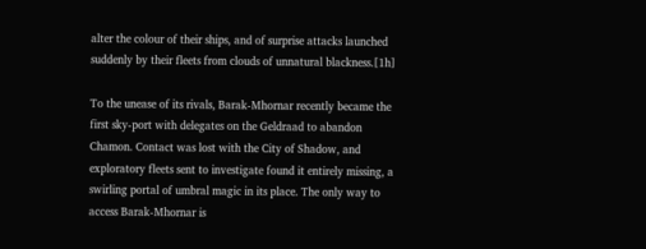alter the colour of their ships, and of surprise attacks launched suddenly by their fleets from clouds of unnatural blackness.[1h]

To the unease of its rivals, Barak-Mhornar recently became the first sky-port with delegates on the Geldraad to abandon Chamon. Contact was lost with the City of Shadow, and exploratory fleets sent to investigate found it entirely missing, a swirling portal of umbral magic in its place. The only way to access Barak-Mhornar is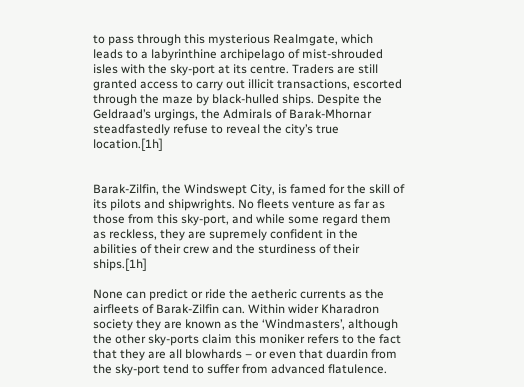to pass through this mysterious Realmgate, which leads to a labyrinthine archipelago of mist-shrouded isles with the sky-port at its centre. Traders are still granted access to carry out illicit transactions, escorted through the maze by black-hulled ships. Despite the Geldraad’s urgings, the Admirals of Barak-Mhornar steadfastedly refuse to reveal the city’s true location.[1h]


Barak-Zilfin, the Windswept City, is famed for the skill of its pilots and shipwrights. No fleets venture as far as those from this sky-port, and while some regard them as reckless, they are supremely confident in the abilities of their crew and the sturdiness of their ships.[1h]

None can predict or ride the aetheric currents as the airfleets of Barak-Zilfin can. Within wider Kharadron society they are known as the ‘Windmasters’, although the other sky-ports claim this moniker refers to the fact that they are all blowhards – or even that duardin from the sky-port tend to suffer from advanced flatulence.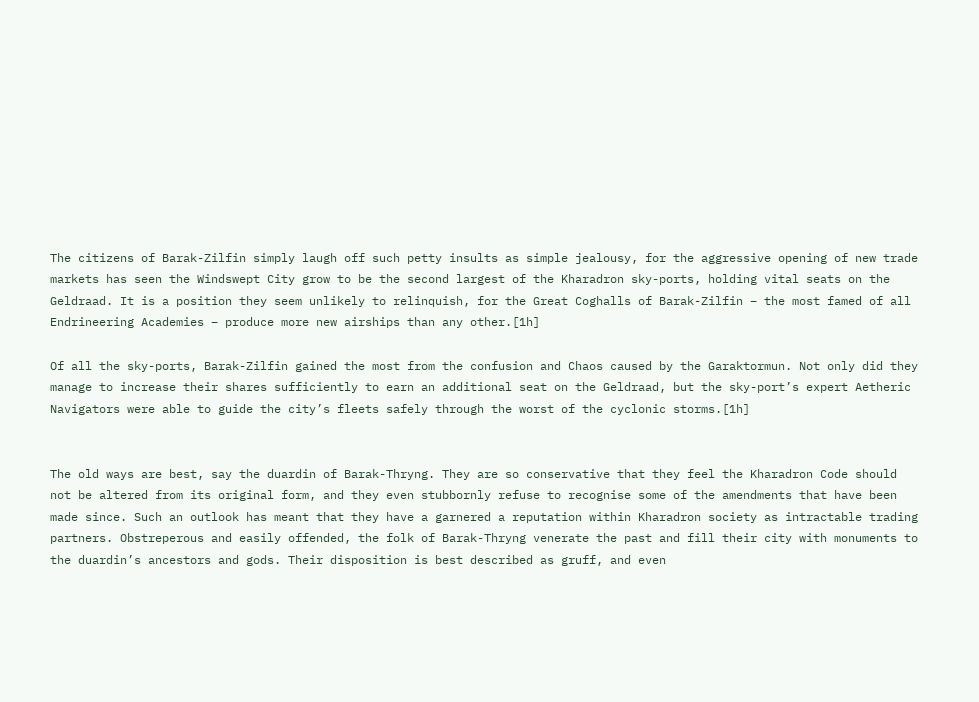The citizens of Barak-Zilfin simply laugh off such petty insults as simple jealousy, for the aggressive opening of new trade markets has seen the Windswept City grow to be the second largest of the Kharadron sky-ports, holding vital seats on the Geldraad. It is a position they seem unlikely to relinquish, for the Great Coghalls of Barak-Zilfin – the most famed of all Endrineering Academies – produce more new airships than any other.[1h]

Of all the sky-ports, Barak-Zilfin gained the most from the confusion and Chaos caused by the Garaktormun. Not only did they manage to increase their shares sufficiently to earn an additional seat on the Geldraad, but the sky-port’s expert Aetheric Navigators were able to guide the city’s fleets safely through the worst of the cyclonic storms.[1h]


The old ways are best, say the duardin of Barak-Thryng. They are so conservative that they feel the Kharadron Code should not be altered from its original form, and they even stubbornly refuse to recognise some of the amendments that have been made since. Such an outlook has meant that they have a garnered a reputation within Kharadron society as intractable trading partners. Obstreperous and easily offended, the folk of Barak-Thryng venerate the past and fill their city with monuments to the duardin’s ancestors and gods. Their disposition is best described as gruff, and even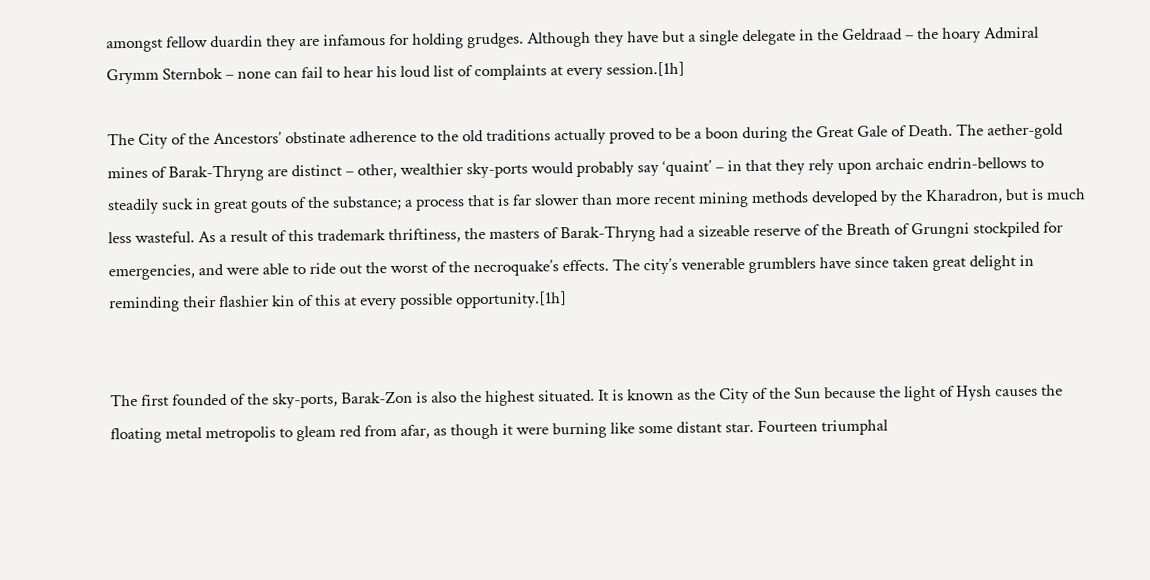amongst fellow duardin they are infamous for holding grudges. Although they have but a single delegate in the Geldraad – the hoary Admiral Grymm Sternbok – none can fail to hear his loud list of complaints at every session.[1h]

The City of the Ancestors’ obstinate adherence to the old traditions actually proved to be a boon during the Great Gale of Death. The aether-gold mines of Barak-Thryng are distinct – other, wealthier sky-ports would probably say ‘quaint’ – in that they rely upon archaic endrin-bellows to steadily suck in great gouts of the substance; a process that is far slower than more recent mining methods developed by the Kharadron, but is much less wasteful. As a result of this trademark thriftiness, the masters of Barak-Thryng had a sizeable reserve of the Breath of Grungni stockpiled for emergencies, and were able to ride out the worst of the necroquake’s effects. The city’s venerable grumblers have since taken great delight in reminding their flashier kin of this at every possible opportunity.[1h]


The first founded of the sky-ports, Barak-Zon is also the highest situated. It is known as the City of the Sun because the light of Hysh causes the floating metal metropolis to gleam red from afar, as though it were burning like some distant star. Fourteen triumphal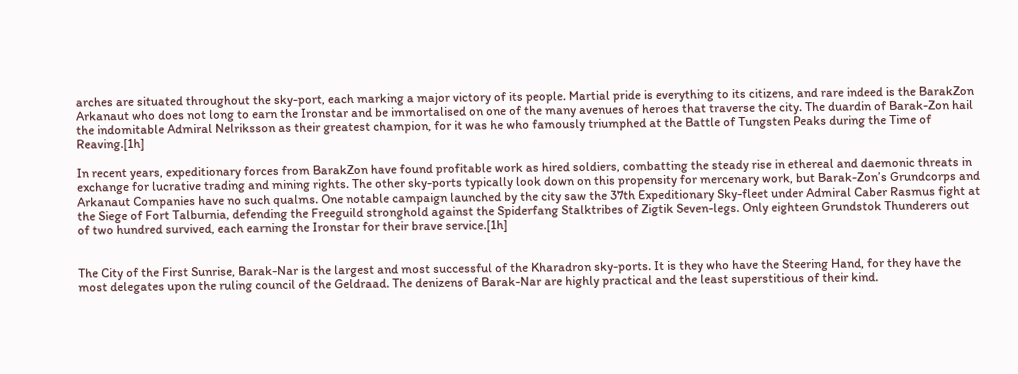arches are situated throughout the sky-port, each marking a major victory of its people. Martial pride is everything to its citizens, and rare indeed is the BarakZon Arkanaut who does not long to earn the Ironstar and be immortalised on one of the many avenues of heroes that traverse the city. The duardin of Barak-Zon hail the indomitable Admiral Nelriksson as their greatest champion, for it was he who famously triumphed at the Battle of Tungsten Peaks during the Time of Reaving.[1h]

In recent years, expeditionary forces from BarakZon have found profitable work as hired soldiers, combatting the steady rise in ethereal and daemonic threats in exchange for lucrative trading and mining rights. The other sky-ports typically look down on this propensity for mercenary work, but Barak-Zon’s Grundcorps and Arkanaut Companies have no such qualms. One notable campaign launched by the city saw the 37th Expeditionary Sky-fleet under Admiral Caber Rasmus fight at the Siege of Fort Talburnia, defending the Freeguild stronghold against the Spiderfang Stalktribes of Zigtik Seven-legs. Only eighteen Grundstok Thunderers out of two hundred survived, each earning the Ironstar for their brave service.[1h]


The City of the First Sunrise, Barak-Nar is the largest and most successful of the Kharadron sky-ports. It is they who have the Steering Hand, for they have the most delegates upon the ruling council of the Geldraad. The denizens of Barak-Nar are highly practical and the least superstitious of their kind.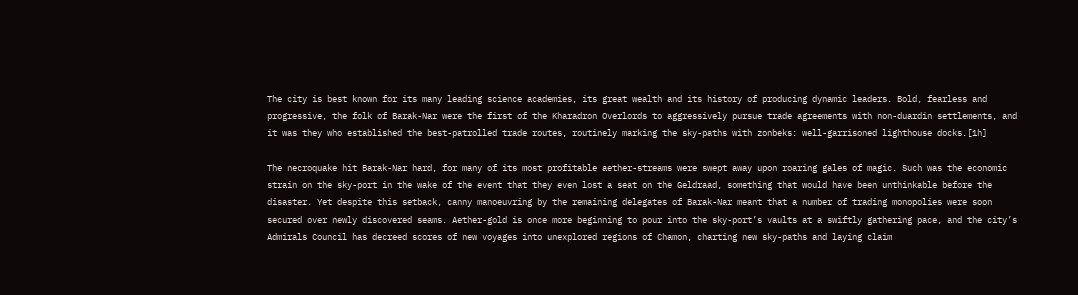The city is best known for its many leading science academies, its great wealth and its history of producing dynamic leaders. Bold, fearless and progressive, the folk of Barak-Nar were the first of the Kharadron Overlords to aggressively pursue trade agreements with non-duardin settlements, and it was they who established the best-patrolled trade routes, routinely marking the sky-paths with zonbeks: well-garrisoned lighthouse docks.[1h]

The necroquake hit Barak-Nar hard, for many of its most profitable aether-streams were swept away upon roaring gales of magic. Such was the economic strain on the sky-port in the wake of the event that they even lost a seat on the Geldraad, something that would have been unthinkable before the disaster. Yet despite this setback, canny manoeuvring by the remaining delegates of Barak-Nar meant that a number of trading monopolies were soon secured over newly discovered seams. Aether-gold is once more beginning to pour into the sky-port’s vaults at a swiftly gathering pace, and the city’s Admirals Council has decreed scores of new voyages into unexplored regions of Chamon, charting new sky-paths and laying claim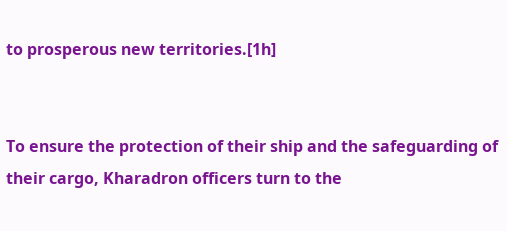to prosperous new territories.[1h]


To ensure the protection of their ship and the safeguarding of their cargo, Kharadron officers turn to the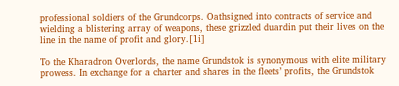professional soldiers of the Grundcorps. Oathsigned into contracts of service and wielding a blistering array of weapons, these grizzled duardin put their lives on the line in the name of profit and glory.[1i]

To the Kharadron Overlords, the name Grundstok is synonymous with elite military prowess. In exchange for a charter and shares in the fleets’ profits, the Grundstok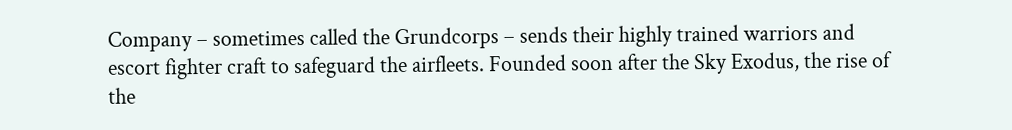Company – sometimes called the Grundcorps – sends their highly trained warriors and escort fighter craft to safeguard the airfleets. Founded soon after the Sky Exodus, the rise of the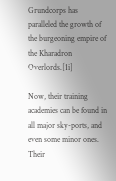Grundcorps has paralleled the growth of the burgeoning empire of the Kharadron Overlords.[1i]

Now, their training academies can be found in all major sky-ports, and even some minor ones. Their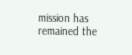mission has remained the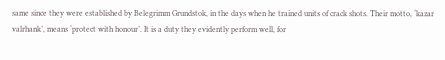same since they were established by Belegrimm Grundstok, in the days when he trained units of crack shots. Their motto, ‘kazar valrhank’, means ‘protect with honour’. It is a duty they evidently perform well, for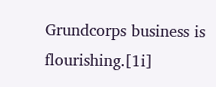Grundcorps business is flourishing.[1i]